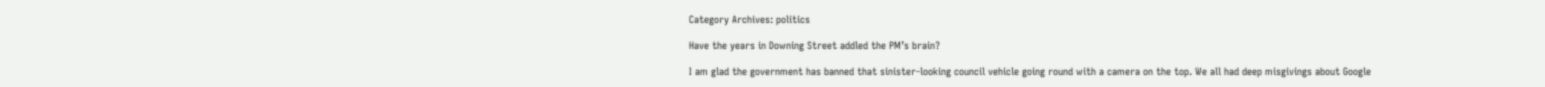Category Archives: politics

Have the years in Downing Street addled the PM’s brain?

I am glad the government has banned that sinister-looking council vehicle going round with a camera on the top. We all had deep misgivings about Google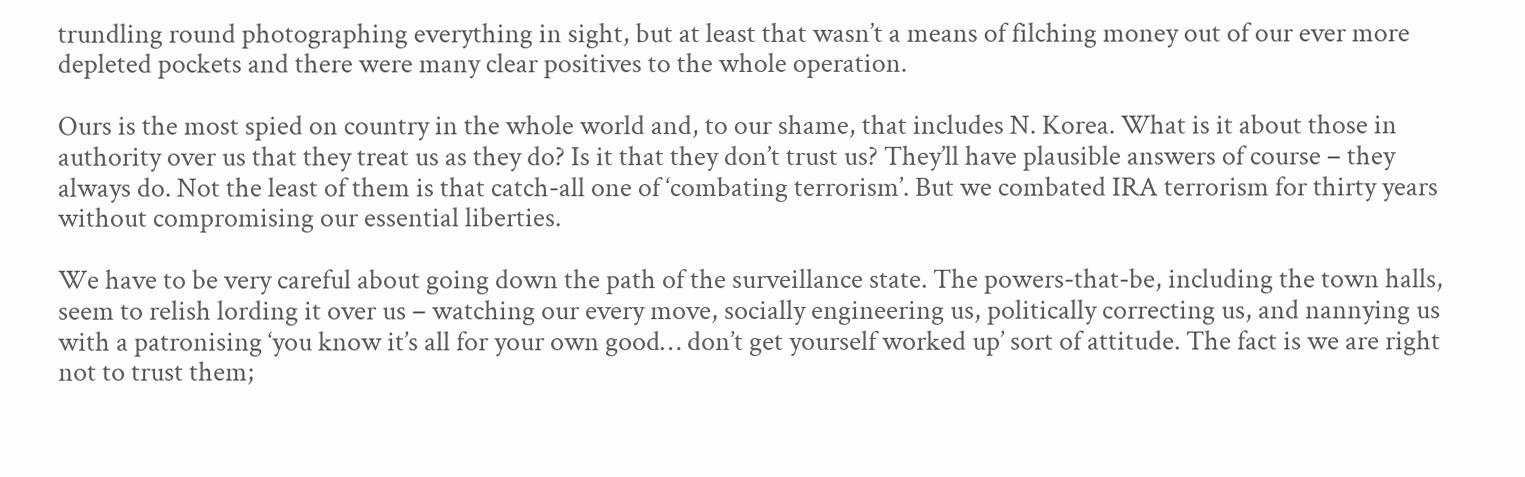trundling round photographing everything in sight, but at least that wasn’t a means of filching money out of our ever more depleted pockets and there were many clear positives to the whole operation.

Ours is the most spied on country in the whole world and, to our shame, that includes N. Korea. What is it about those in authority over us that they treat us as they do? Is it that they don’t trust us? They’ll have plausible answers of course – they always do. Not the least of them is that catch-all one of ‘combating terrorism’. But we combated IRA terrorism for thirty years without compromising our essential liberties.

We have to be very careful about going down the path of the surveillance state. The powers-that-be, including the town halls, seem to relish lording it over us – watching our every move, socially engineering us, politically correcting us, and nannying us with a patronising ‘you know it’s all for your own good… don’t get yourself worked up’ sort of attitude. The fact is we are right not to trust them;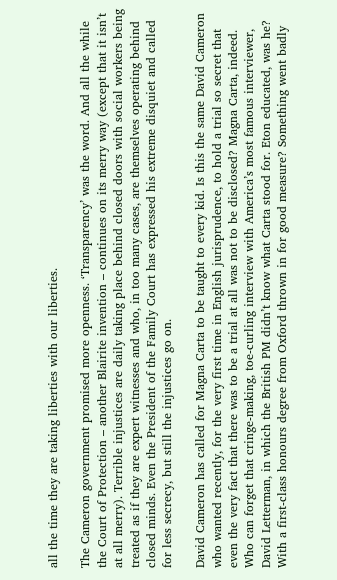all the time they are taking liberties with our liberties.

The Cameron government promised more openness. ‘Transparency’ was the word. And all the while the Court of Protection – another Blairite invention – continues on its merry way (except that it isn’t at all merry). Terrible injustices are daily taking place behind closed doors with social workers being treated as if they are expert witnesses and who, in too many cases, are themselves operating behind closed minds. Even the President of the Family Court has expressed his extreme disquiet and called for less secrecy, but still the injustices go on.

David Cameron has called for Magna Carta to be taught to every kid. Is this the same David Cameron who wanted recently, for the very first time in English jurisprudence, to hold a trial so secret that even the very fact that there was to be a trial at all was not to be disclosed? Magna Carta, indeed. Who can forget that cringe-making, toe-curling interview with America’s most famous interviewer, David Letterman, in which the British PM didn’t know what Carta stood for. Eton educated, was he? With a first-class honours degree from Oxford thrown in for good measure? Something went badly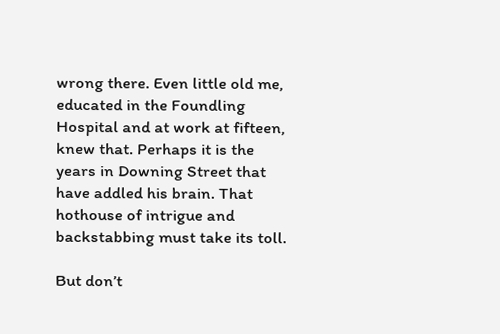wrong there. Even little old me, educated in the Foundling Hospital and at work at fifteen, knew that. Perhaps it is the years in Downing Street that have addled his brain. That hothouse of intrigue and backstabbing must take its toll.

But don’t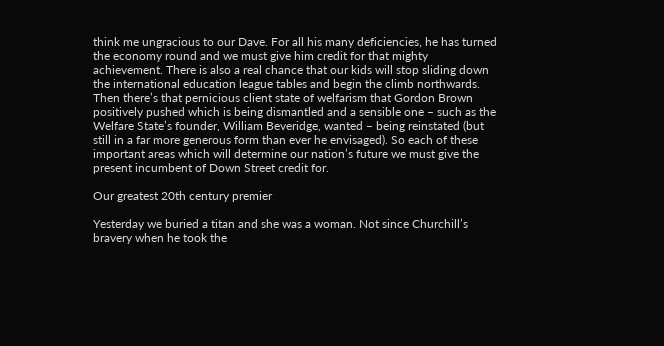think me ungracious to our Dave. For all his many deficiencies, he has turned the economy round and we must give him credit for that mighty achievement. There is also a real chance that our kids will stop sliding down the international education league tables and begin the climb northwards. Then there’s that pernicious client state of welfarism that Gordon Brown positively pushed which is being dismantled and a sensible one – such as the Welfare State’s founder, William Beveridge, wanted – being reinstated (but still in a far more generous form than ever he envisaged). So each of these important areas which will determine our nation’s future we must give the present incumbent of Down Street credit for.

Our greatest 20th century premier

Yesterday we buried a titan and she was a woman. Not since Churchill’s bravery when he took the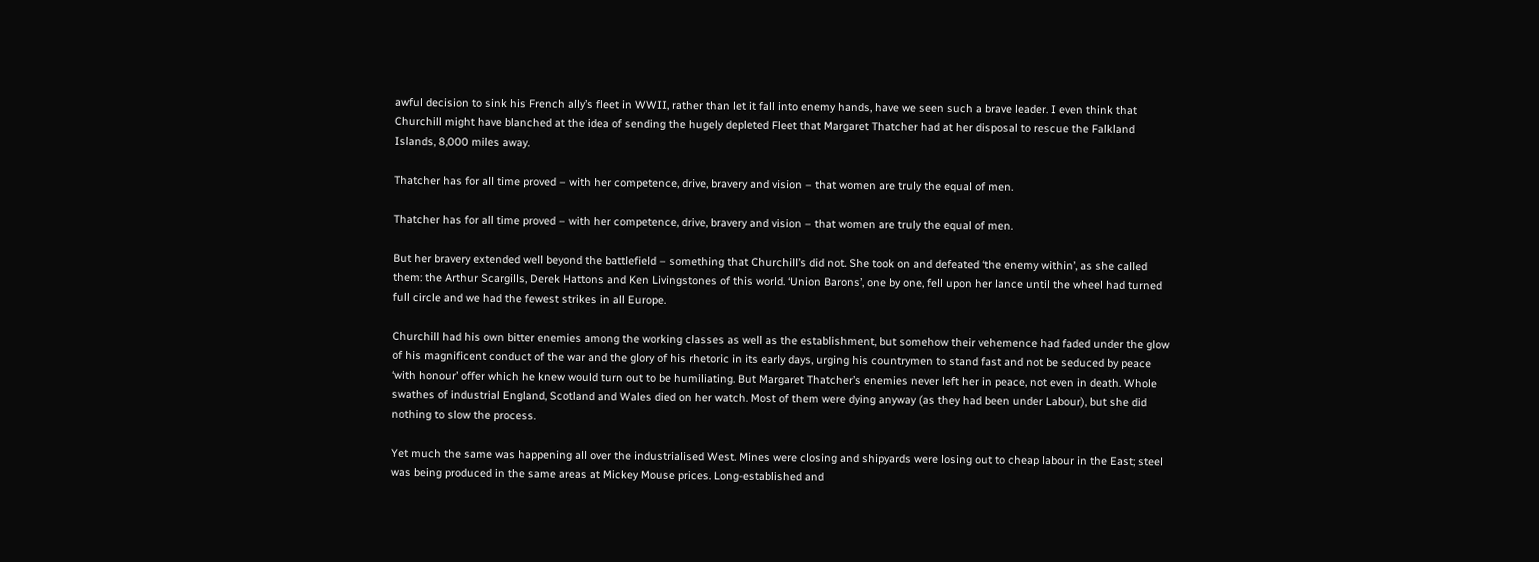awful decision to sink his French ally’s fleet in WWII, rather than let it fall into enemy hands, have we seen such a brave leader. I even think that Churchill might have blanched at the idea of sending the hugely depleted Fleet that Margaret Thatcher had at her disposal to rescue the Falkland Islands, 8,000 miles away.

Thatcher has for all time proved – with her competence, drive, bravery and vision – that women are truly the equal of men.

Thatcher has for all time proved – with her competence, drive, bravery and vision – that women are truly the equal of men.

But her bravery extended well beyond the battlefield – something that Churchill’s did not. She took on and defeated ‘the enemy within’, as she called them: the Arthur Scargills, Derek Hattons and Ken Livingstones of this world. ‘Union Barons’, one by one, fell upon her lance until the wheel had turned full circle and we had the fewest strikes in all Europe.

Churchill had his own bitter enemies among the working classes as well as the establishment, but somehow their vehemence had faded under the glow of his magnificent conduct of the war and the glory of his rhetoric in its early days, urging his countrymen to stand fast and not be seduced by peace ‘with honour’ offer which he knew would turn out to be humiliating. But Margaret Thatcher’s enemies never left her in peace, not even in death. Whole swathes of industrial England, Scotland and Wales died on her watch. Most of them were dying anyway (as they had been under Labour), but she did nothing to slow the process.

Yet much the same was happening all over the industrialised West. Mines were closing and shipyards were losing out to cheap labour in the East; steel was being produced in the same areas at Mickey Mouse prices. Long-established and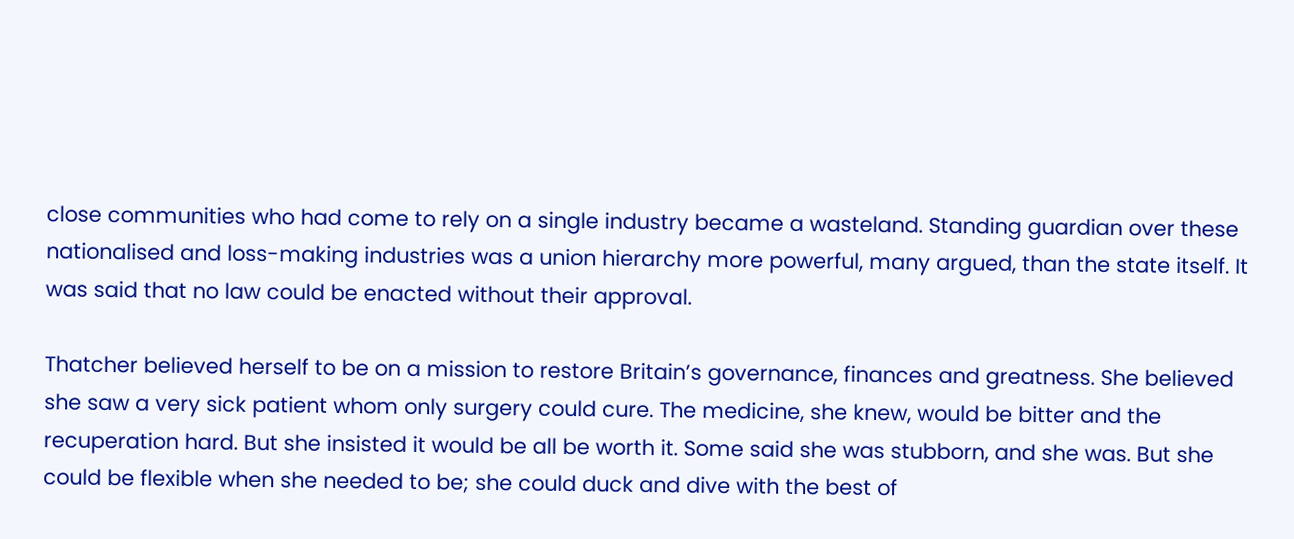close communities who had come to rely on a single industry became a wasteland. Standing guardian over these nationalised and loss-making industries was a union hierarchy more powerful, many argued, than the state itself. It was said that no law could be enacted without their approval.

Thatcher believed herself to be on a mission to restore Britain’s governance, finances and greatness. She believed she saw a very sick patient whom only surgery could cure. The medicine, she knew, would be bitter and the recuperation hard. But she insisted it would be all be worth it. Some said she was stubborn, and she was. But she could be flexible when she needed to be; she could duck and dive with the best of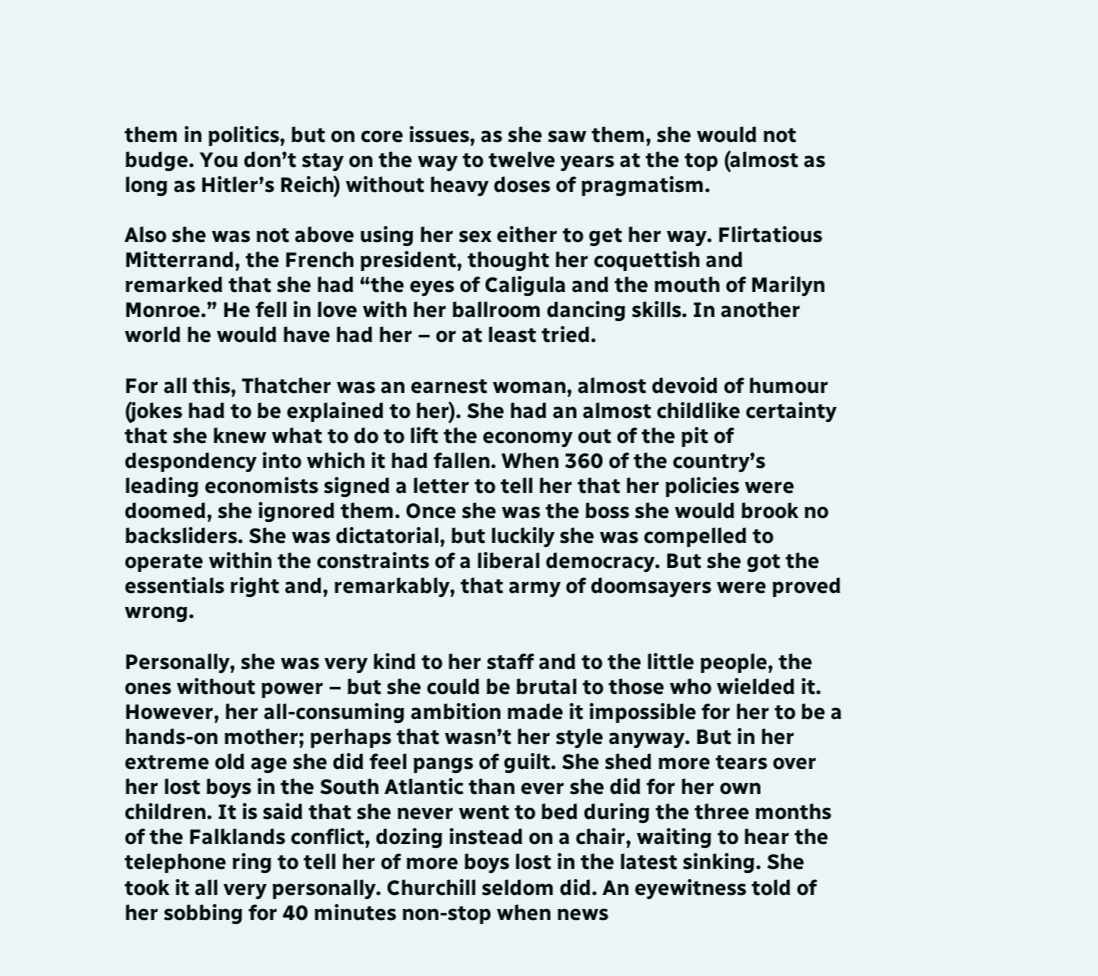them in politics, but on core issues, as she saw them, she would not budge. You don’t stay on the way to twelve years at the top (almost as long as Hitler’s Reich) without heavy doses of pragmatism.

Also she was not above using her sex either to get her way. Flirtatious Mitterrand, the French president, thought her coquettish and remarked that she had “the eyes of Caligula and the mouth of Marilyn Monroe.” He fell in love with her ballroom dancing skills. In another world he would have had her – or at least tried.

For all this, Thatcher was an earnest woman, almost devoid of humour (jokes had to be explained to her). She had an almost childlike certainty that she knew what to do to lift the economy out of the pit of despondency into which it had fallen. When 360 of the country’s leading economists signed a letter to tell her that her policies were doomed, she ignored them. Once she was the boss she would brook no backsliders. She was dictatorial, but luckily she was compelled to operate within the constraints of a liberal democracy. But she got the essentials right and, remarkably, that army of doomsayers were proved wrong.

Personally, she was very kind to her staff and to the little people, the ones without power – but she could be brutal to those who wielded it. However, her all-consuming ambition made it impossible for her to be a hands-on mother; perhaps that wasn’t her style anyway. But in her extreme old age she did feel pangs of guilt. She shed more tears over her lost boys in the South Atlantic than ever she did for her own children. It is said that she never went to bed during the three months of the Falklands conflict, dozing instead on a chair, waiting to hear the telephone ring to tell her of more boys lost in the latest sinking. She took it all very personally. Churchill seldom did. An eyewitness told of her sobbing for 40 minutes non-stop when news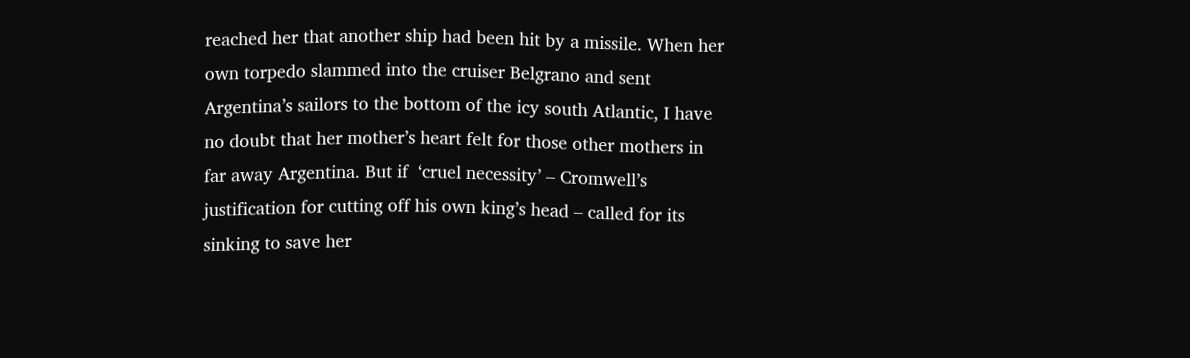reached her that another ship had been hit by a missile. When her own torpedo slammed into the cruiser Belgrano and sent Argentina’s sailors to the bottom of the icy south Atlantic, I have no doubt that her mother’s heart felt for those other mothers in far away Argentina. But if  ‘cruel necessity’ – Cromwell’s justification for cutting off his own king’s head – called for its sinking to save her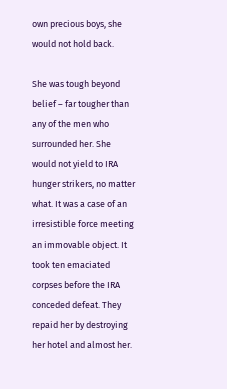own precious boys, she would not hold back.

She was tough beyond belief – far tougher than any of the men who surrounded her. She would not yield to IRA hunger strikers, no matter what. It was a case of an irresistible force meeting an immovable object. It took ten emaciated corpses before the IRA conceded defeat. They repaid her by destroying her hotel and almost her.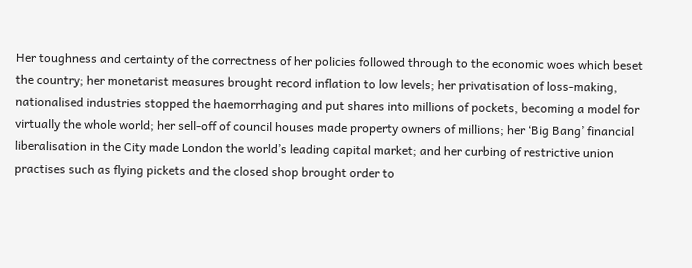Her toughness and certainty of the correctness of her policies followed through to the economic woes which beset the country; her monetarist measures brought record inflation to low levels; her privatisation of loss-making, nationalised industries stopped the haemorrhaging and put shares into millions of pockets, becoming a model for virtually the whole world; her sell-off of council houses made property owners of millions; her ‘Big Bang’ financial liberalisation in the City made London the world’s leading capital market; and her curbing of restrictive union practises such as flying pickets and the closed shop brought order to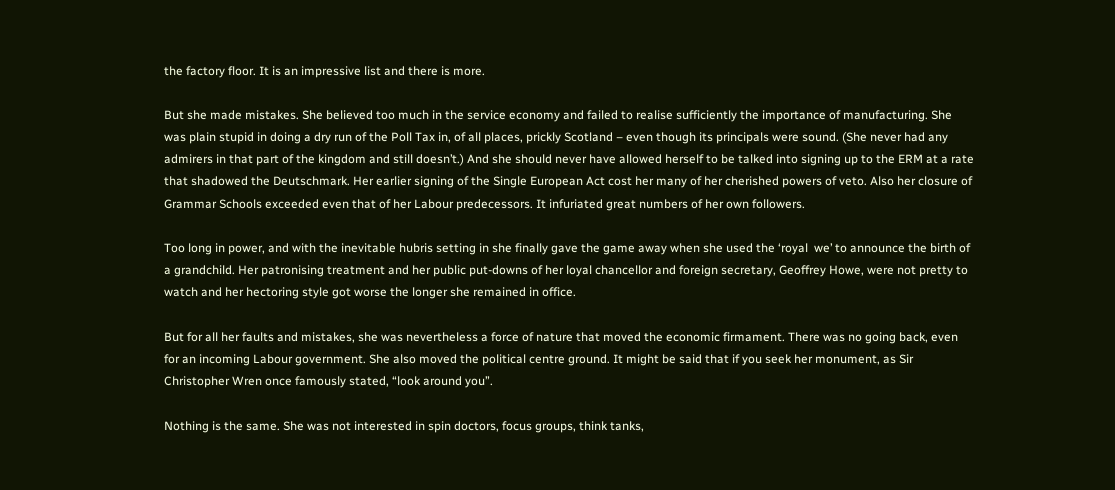the factory floor. It is an impressive list and there is more.

But she made mistakes. She believed too much in the service economy and failed to realise sufficiently the importance of manufacturing. She was plain stupid in doing a dry run of the Poll Tax in, of all places, prickly Scotland – even though its principals were sound. (She never had any admirers in that part of the kingdom and still doesn’t.) And she should never have allowed herself to be talked into signing up to the ERM at a rate that shadowed the Deutschmark. Her earlier signing of the Single European Act cost her many of her cherished powers of veto. Also her closure of Grammar Schools exceeded even that of her Labour predecessors. It infuriated great numbers of her own followers.

Too long in power, and with the inevitable hubris setting in she finally gave the game away when she used the ‘royal  we’ to announce the birth of a grandchild. Her patronising treatment and her public put-downs of her loyal chancellor and foreign secretary, Geoffrey Howe, were not pretty to watch and her hectoring style got worse the longer she remained in office.

But for all her faults and mistakes, she was nevertheless a force of nature that moved the economic firmament. There was no going back, even for an incoming Labour government. She also moved the political centre ground. It might be said that if you seek her monument, as Sir Christopher Wren once famously stated, “look around you”.

Nothing is the same. She was not interested in spin doctors, focus groups, think tanks,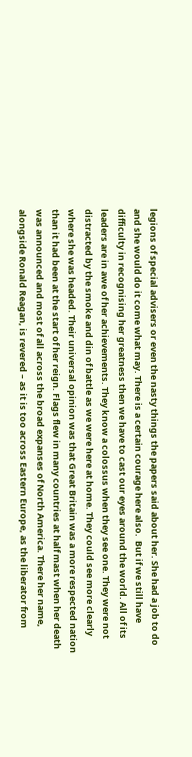legions of special advisers or even the nasty things the papers said about her. She had a job to do and she would do it come what may. There is a certain courage here also.  But if we still have difficulty in recognising her greatness then we have to cast our eyes around the world. All of its leaders are in awe of her achievements. They know a colossus when they see one. They were not distracted by the smoke and din of battle as we were here at home. They could see more clearly where she was headed. Their universal opinion was that Great Britain was a more respected nation than it had been at the start of her reign. Flags flew in many countries at half mast when her death was announced and most of all across the broad expanses of North America. There her name, alongside Ronald Reagan, is revered – as it is too across Eastern Europe, as the liberator from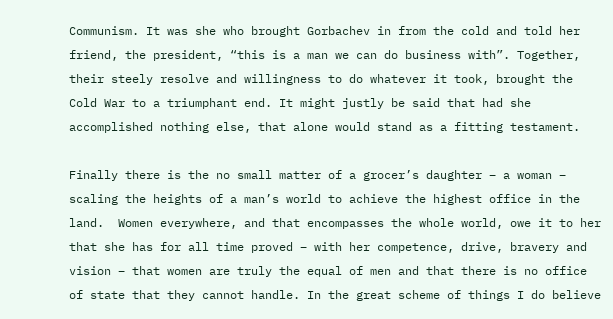Communism. It was she who brought Gorbachev in from the cold and told her friend, the president, “this is a man we can do business with”. Together, their steely resolve and willingness to do whatever it took, brought the Cold War to a triumphant end. It might justly be said that had she accomplished nothing else, that alone would stand as a fitting testament.

Finally there is the no small matter of a grocer’s daughter – a woman – scaling the heights of a man’s world to achieve the highest office in the land.  Women everywhere, and that encompasses the whole world, owe it to her that she has for all time proved – with her competence, drive, bravery and vision – that women are truly the equal of men and that there is no office of state that they cannot handle. In the great scheme of things I do believe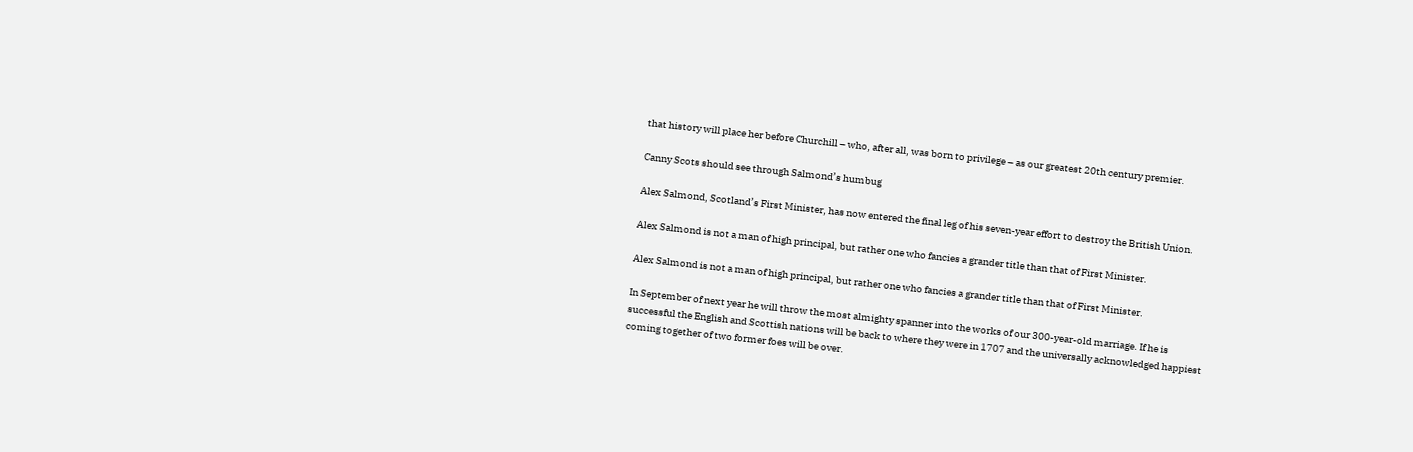that history will place her before Churchill – who, after all, was born to privilege – as our greatest 20th century premier.

Canny Scots should see through Salmond’s humbug

Alex Salmond, Scotland’s First Minister, has now entered the final leg of his seven-year effort to destroy the British Union.

Alex Salmond is not a man of high principal, but rather one who fancies a grander title than that of First Minister.

Alex Salmond is not a man of high principal, but rather one who fancies a grander title than that of First Minister.

In September of next year he will throw the most almighty spanner into the works of our 300-year-old marriage. If he is successful the English and Scottish nations will be back to where they were in 1707 and the universally acknowledged happiest coming together of two former foes will be over.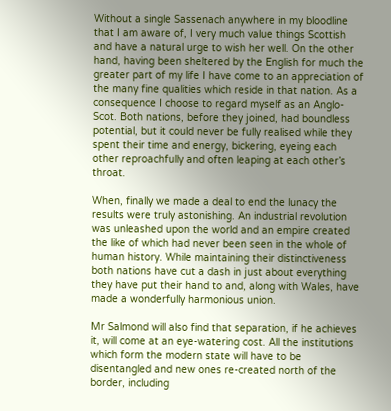Without a single Sassenach anywhere in my bloodline that I am aware of, I very much value things Scottish and have a natural urge to wish her well. On the other hand, having been sheltered by the English for much the greater part of my life I have come to an appreciation of the many fine qualities which reside in that nation. As a consequence I choose to regard myself as an Anglo-Scot. Both nations, before they joined, had boundless potential, but it could never be fully realised while they spent their time and energy, bickering, eyeing each other reproachfully and often leaping at each other’s throat.

When, finally we made a deal to end the lunacy the results were truly astonishing. An industrial revolution was unleashed upon the world and an empire created the like of which had never been seen in the whole of human history. While maintaining their distinctiveness both nations have cut a dash in just about everything they have put their hand to and, along with Wales, have made a wonderfully harmonious union.

Mr Salmond will also find that separation, if he achieves it, will come at an eye-watering cost. All the institutions which form the modern state will have to be disentangled and new ones re-created north of the border, including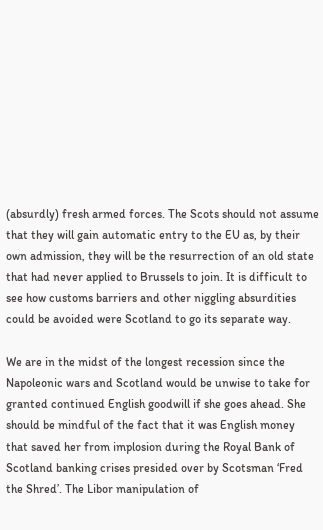(absurdly) fresh armed forces. The Scots should not assume that they will gain automatic entry to the EU as, by their own admission, they will be the resurrection of an old state that had never applied to Brussels to join. It is difficult to see how customs barriers and other niggling absurdities could be avoided were Scotland to go its separate way.

We are in the midst of the longest recession since the Napoleonic wars and Scotland would be unwise to take for granted continued English goodwill if she goes ahead. She should be mindful of the fact that it was English money that saved her from implosion during the Royal Bank of Scotland banking crises presided over by Scotsman ‘Fred the Shred’. The Libor manipulation of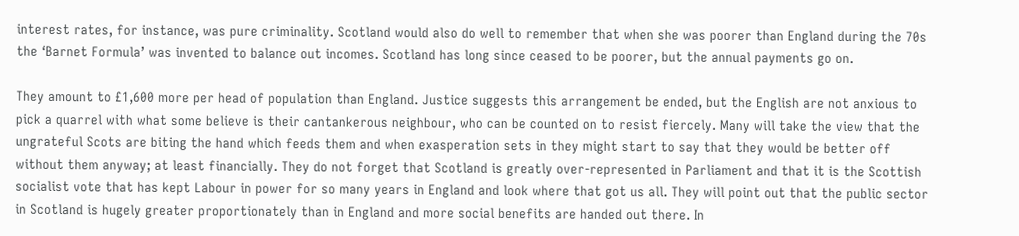interest rates, for instance, was pure criminality. Scotland would also do well to remember that when she was poorer than England during the 70s the ‘Barnet Formula’ was invented to balance out incomes. Scotland has long since ceased to be poorer, but the annual payments go on.

They amount to £1,600 more per head of population than England. Justice suggests this arrangement be ended, but the English are not anxious to pick a quarrel with what some believe is their cantankerous neighbour, who can be counted on to resist fiercely. Many will take the view that the ungrateful Scots are biting the hand which feeds them and when exasperation sets in they might start to say that they would be better off without them anyway; at least financially. They do not forget that Scotland is greatly over-represented in Parliament and that it is the Scottish socialist vote that has kept Labour in power for so many years in England and look where that got us all. They will point out that the public sector in Scotland is hugely greater proportionately than in England and more social benefits are handed out there. In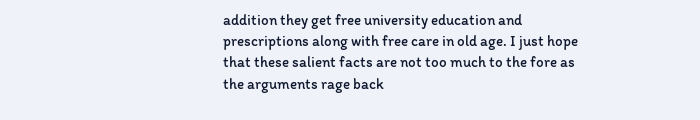addition they get free university education and prescriptions along with free care in old age. I just hope that these salient facts are not too much to the fore as the arguments rage back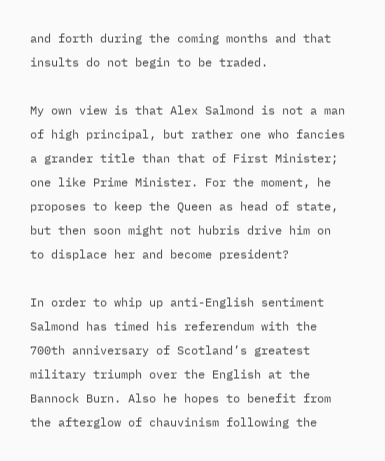and forth during the coming months and that insults do not begin to be traded.

My own view is that Alex Salmond is not a man of high principal, but rather one who fancies a grander title than that of First Minister; one like Prime Minister. For the moment, he proposes to keep the Queen as head of state, but then soon might not hubris drive him on to displace her and become president?

In order to whip up anti-English sentiment Salmond has timed his referendum with the 700th anniversary of Scotland’s greatest military triumph over the English at the Bannock Burn. Also he hopes to benefit from the afterglow of chauvinism following the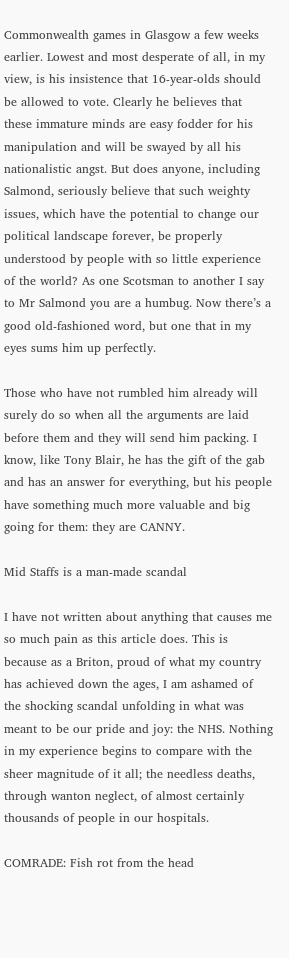Commonwealth games in Glasgow a few weeks earlier. Lowest and most desperate of all, in my view, is his insistence that 16-year-olds should be allowed to vote. Clearly he believes that these immature minds are easy fodder for his manipulation and will be swayed by all his nationalistic angst. But does anyone, including Salmond, seriously believe that such weighty issues, which have the potential to change our political landscape forever, be properly understood by people with so little experience of the world? As one Scotsman to another I say to Mr Salmond you are a humbug. Now there’s a good old-fashioned word, but one that in my eyes sums him up perfectly.

Those who have not rumbled him already will surely do so when all the arguments are laid before them and they will send him packing. I know, like Tony Blair, he has the gift of the gab and has an answer for everything, but his people have something much more valuable and big going for them: they are CANNY.

Mid Staffs is a man-made scandal

I have not written about anything that causes me so much pain as this article does. This is because as a Briton, proud of what my country has achieved down the ages, I am ashamed of the shocking scandal unfolding in what was meant to be our pride and joy: the NHS. Nothing in my experience begins to compare with the sheer magnitude of it all; the needless deaths, through wanton neglect, of almost certainly thousands of people in our hospitals.

COMRADE: Fish rot from the head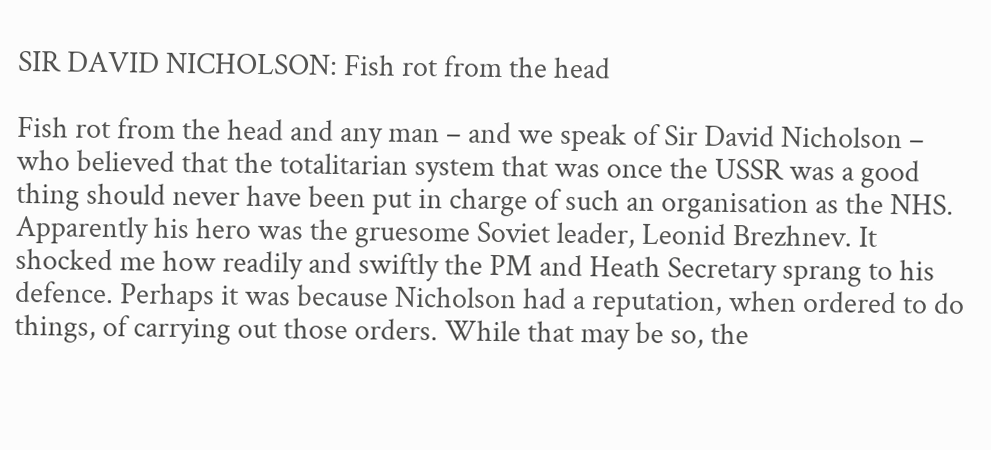SIR DAVID NICHOLSON: Fish rot from the head

Fish rot from the head and any man – and we speak of Sir David Nicholson – who believed that the totalitarian system that was once the USSR was a good thing should never have been put in charge of such an organisation as the NHS. Apparently his hero was the gruesome Soviet leader, Leonid Brezhnev. It shocked me how readily and swiftly the PM and Heath Secretary sprang to his defence. Perhaps it was because Nicholson had a reputation, when ordered to do things, of carrying out those orders. While that may be so, the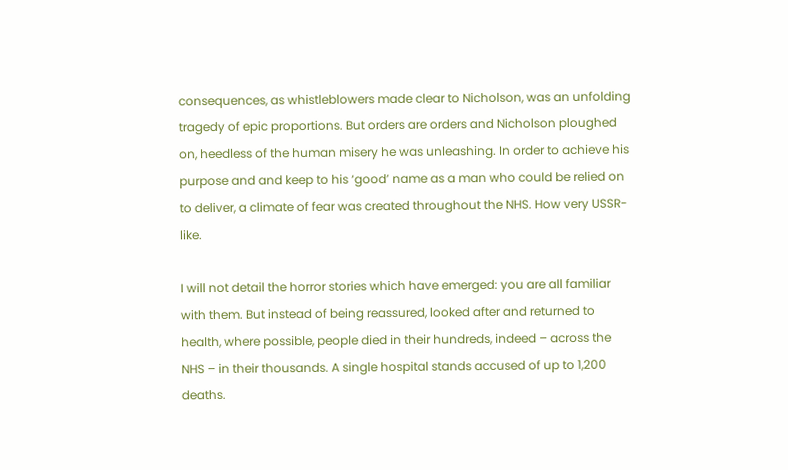consequences, as whistleblowers made clear to Nicholson, was an unfolding tragedy of epic proportions. But orders are orders and Nicholson ploughed on, heedless of the human misery he was unleashing. In order to achieve his purpose and and keep to his ‘good’ name as a man who could be relied on to deliver, a climate of fear was created throughout the NHS. How very USSR-like.

I will not detail the horror stories which have emerged: you are all familiar with them. But instead of being reassured, looked after and returned to health, where possible, people died in their hundreds, indeed – across the NHS – in their thousands. A single hospital stands accused of up to 1,200 deaths.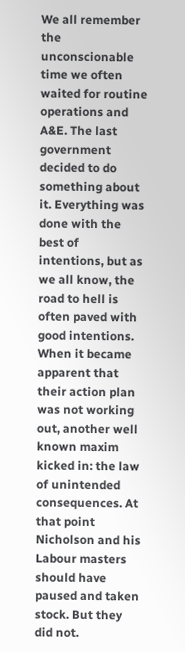We all remember the unconscionable time we often waited for routine operations and A&E. The last government decided to do something about it. Everything was done with the best of intentions, but as we all know, the road to hell is often paved with good intentions. When it became apparent that their action plan was not working out, another well known maxim kicked in: the law of unintended consequences. At that point Nicholson and his Labour masters should have paused and taken stock. But they did not.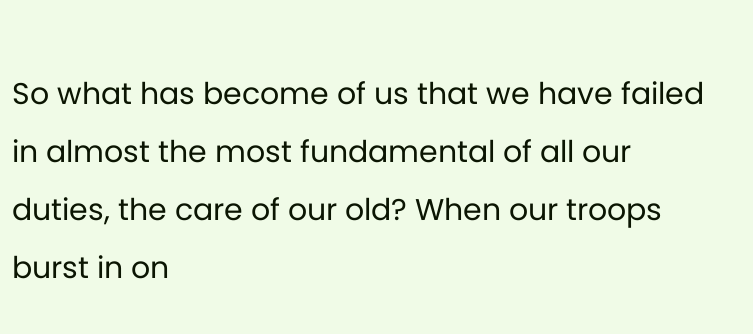So what has become of us that we have failed in almost the most fundamental of all our duties, the care of our old? When our troops burst in on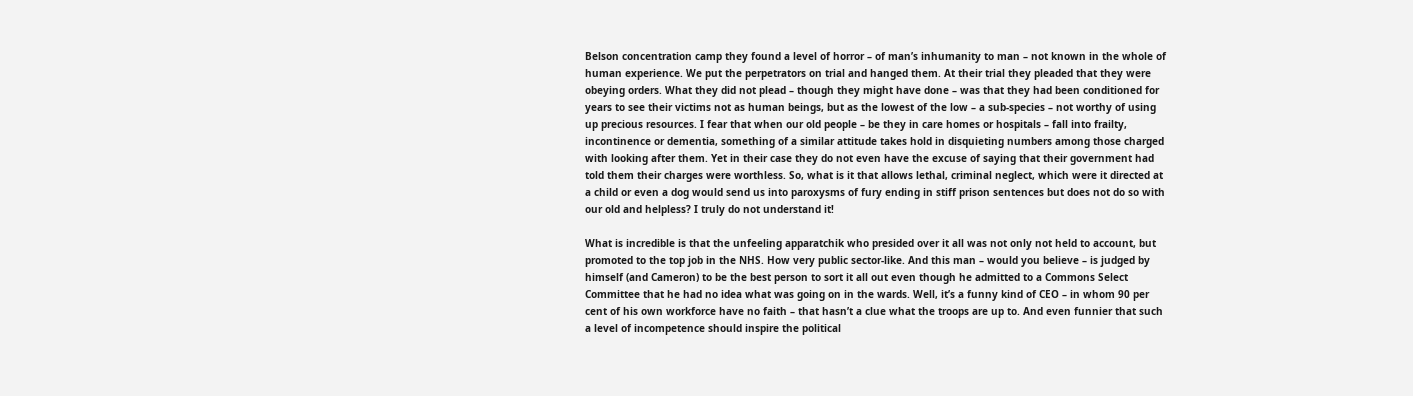Belson concentration camp they found a level of horror – of man’s inhumanity to man – not known in the whole of human experience. We put the perpetrators on trial and hanged them. At their trial they pleaded that they were obeying orders. What they did not plead – though they might have done – was that they had been conditioned for years to see their victims not as human beings, but as the lowest of the low – a sub-species – not worthy of using up precious resources. I fear that when our old people – be they in care homes or hospitals – fall into frailty, incontinence or dementia, something of a similar attitude takes hold in disquieting numbers among those charged with looking after them. Yet in their case they do not even have the excuse of saying that their government had told them their charges were worthless. So, what is it that allows lethal, criminal neglect, which were it directed at a child or even a dog would send us into paroxysms of fury ending in stiff prison sentences but does not do so with our old and helpless? I truly do not understand it!

What is incredible is that the unfeeling apparatchik who presided over it all was not only not held to account, but promoted to the top job in the NHS. How very public sector-like. And this man – would you believe – is judged by himself (and Cameron) to be the best person to sort it all out even though he admitted to a Commons Select Committee that he had no idea what was going on in the wards. Well, it’s a funny kind of CEO – in whom 90 per cent of his own workforce have no faith – that hasn’t a clue what the troops are up to. And even funnier that such a level of incompetence should inspire the political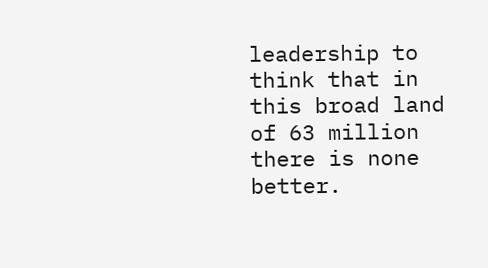leadership to think that in this broad land of 63 million there is none better.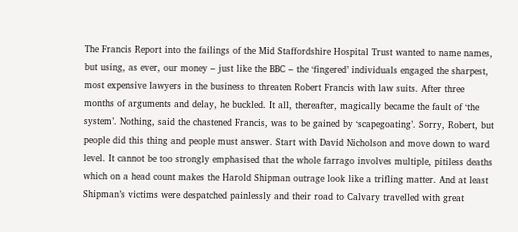The Francis Report into the failings of the Mid Staffordshire Hospital Trust wanted to name names, but using, as ever, our money – just like the BBC – the ‘fingered’ individuals engaged the sharpest, most expensive lawyers in the business to threaten Robert Francis with law suits. After three months of arguments and delay, he buckled. It all, thereafter, magically became the fault of ‘the system’. Nothing, said the chastened Francis, was to be gained by ‘scapegoating’. Sorry, Robert, but people did this thing and people must answer. Start with David Nicholson and move down to ward level. It cannot be too strongly emphasised that the whole farrago involves multiple, pitiless deaths which on a head count makes the Harold Shipman outrage look like a trifling matter. And at least Shipman’s victims were despatched painlessly and their road to Calvary travelled with great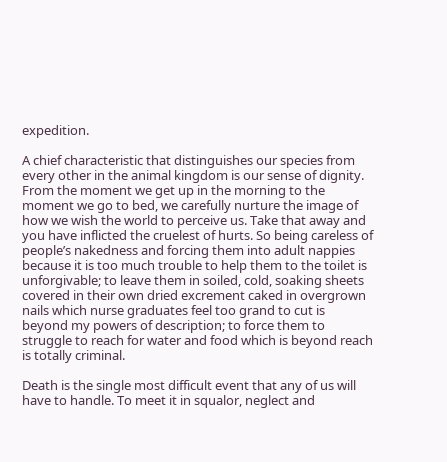expedition.

A chief characteristic that distinguishes our species from every other in the animal kingdom is our sense of dignity. From the moment we get up in the morning to the moment we go to bed, we carefully nurture the image of how we wish the world to perceive us. Take that away and you have inflicted the cruelest of hurts. So being careless of people’s nakedness and forcing them into adult nappies because it is too much trouble to help them to the toilet is unforgivable; to leave them in soiled, cold, soaking sheets covered in their own dried excrement caked in overgrown nails which nurse graduates feel too grand to cut is beyond my powers of description; to force them to struggle to reach for water and food which is beyond reach is totally criminal.

Death is the single most difficult event that any of us will have to handle. To meet it in squalor, neglect and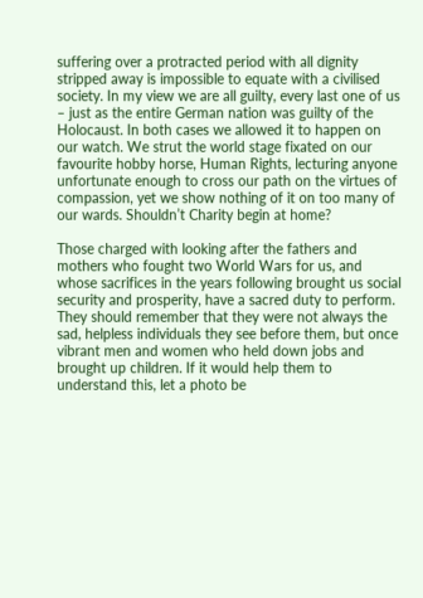suffering over a protracted period with all dignity stripped away is impossible to equate with a civilised society. In my view we are all guilty, every last one of us – just as the entire German nation was guilty of the Holocaust. In both cases we allowed it to happen on our watch. We strut the world stage fixated on our favourite hobby horse, Human Rights, lecturing anyone unfortunate enough to cross our path on the virtues of compassion, yet we show nothing of it on too many of our wards. Shouldn’t Charity begin at home?

Those charged with looking after the fathers and mothers who fought two World Wars for us, and whose sacrifices in the years following brought us social security and prosperity, have a sacred duty to perform. They should remember that they were not always the sad, helpless individuals they see before them, but once vibrant men and women who held down jobs and brought up children. If it would help them to understand this, let a photo be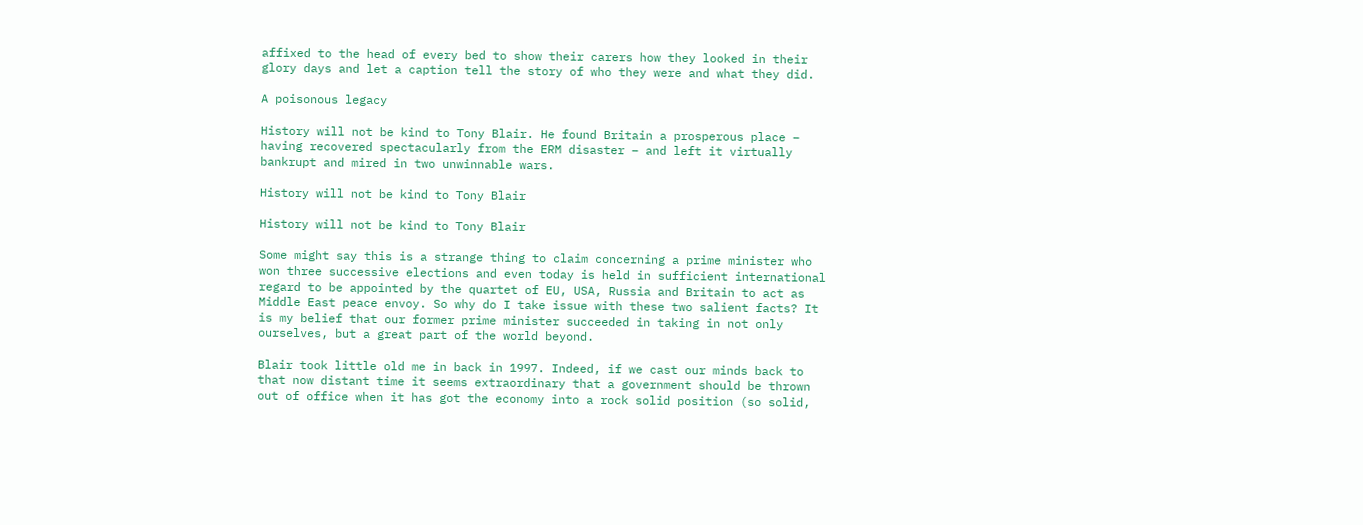affixed to the head of every bed to show their carers how they looked in their glory days and let a caption tell the story of who they were and what they did.

A poisonous legacy

History will not be kind to Tony Blair. He found Britain a prosperous place – having recovered spectacularly from the ERM disaster – and left it virtually bankrupt and mired in two unwinnable wars.

History will not be kind to Tony Blair

History will not be kind to Tony Blair

Some might say this is a strange thing to claim concerning a prime minister who won three successive elections and even today is held in sufficient international regard to be appointed by the quartet of EU, USA, Russia and Britain to act as Middle East peace envoy. So why do I take issue with these two salient facts? It is my belief that our former prime minister succeeded in taking in not only ourselves, but a great part of the world beyond.

Blair took little old me in back in 1997. Indeed, if we cast our minds back to that now distant time it seems extraordinary that a government should be thrown out of office when it has got the economy into a rock solid position (so solid,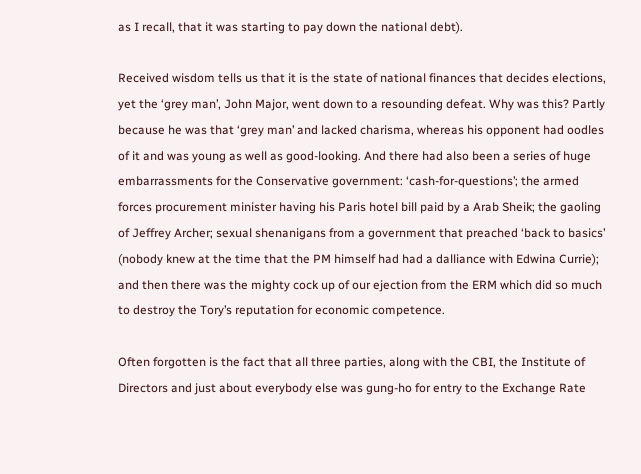as I recall, that it was starting to pay down the national debt).

Received wisdom tells us that it is the state of national finances that decides elections, yet the ‘grey man’, John Major, went down to a resounding defeat. Why was this? Partly because he was that ‘grey man’ and lacked charisma, whereas his opponent had oodles of it and was young as well as good-looking. And there had also been a series of huge embarrassments for the Conservative government: ‘cash-for-questions’; the armed forces procurement minister having his Paris hotel bill paid by a Arab Sheik; the gaoling of Jeffrey Archer; sexual shenanigans from a government that preached ‘back to basics’ (nobody knew at the time that the PM himself had had a dalliance with Edwina Currie); and then there was the mighty cock up of our ejection from the ERM which did so much to destroy the Tory’s reputation for economic competence.

Often forgotten is the fact that all three parties, along with the CBI, the Institute of Directors and just about everybody else was gung-ho for entry to the Exchange Rate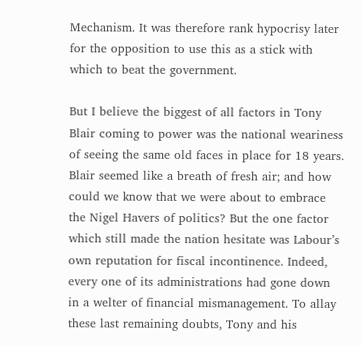Mechanism. It was therefore rank hypocrisy later for the opposition to use this as a stick with which to beat the government.

But I believe the biggest of all factors in Tony Blair coming to power was the national weariness of seeing the same old faces in place for 18 years. Blair seemed like a breath of fresh air; and how could we know that we were about to embrace the Nigel Havers of politics? But the one factor which still made the nation hesitate was Labour’s own reputation for fiscal incontinence. Indeed, every one of its administrations had gone down in a welter of financial mismanagement. To allay these last remaining doubts, Tony and his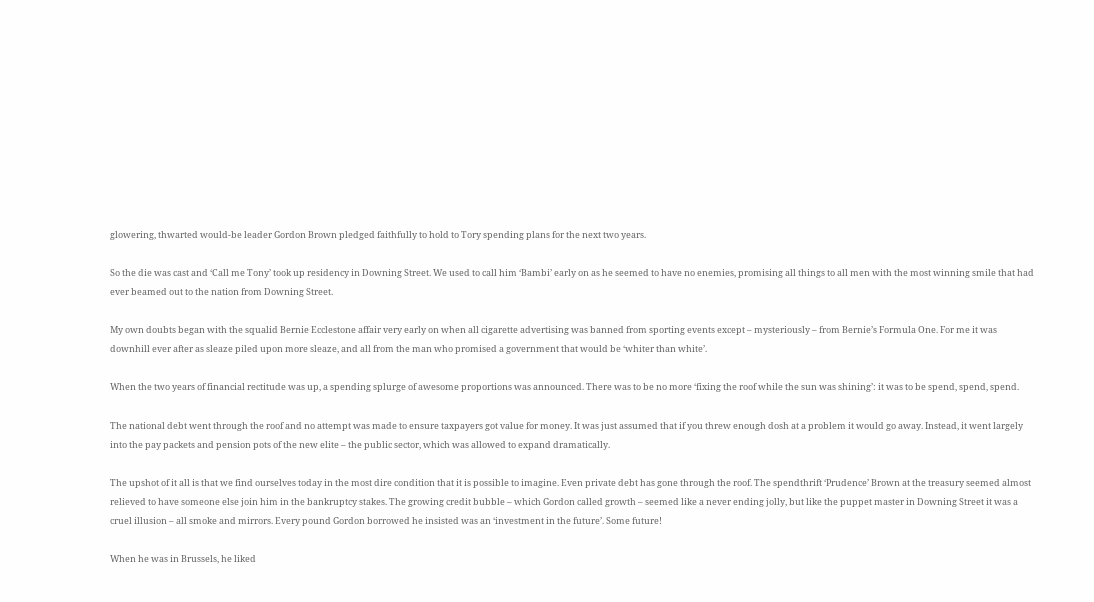glowering, thwarted would-be leader Gordon Brown pledged faithfully to hold to Tory spending plans for the next two years.

So the die was cast and ‘Call me Tony’ took up residency in Downing Street. We used to call him ‘Bambi’ early on as he seemed to have no enemies, promising all things to all men with the most winning smile that had ever beamed out to the nation from Downing Street.

My own doubts began with the squalid Bernie Ecclestone affair very early on when all cigarette advertising was banned from sporting events except – mysteriously – from Bernie’s Formula One. For me it was downhill ever after as sleaze piled upon more sleaze, and all from the man who promised a government that would be ‘whiter than white’.

When the two years of financial rectitude was up, a spending splurge of awesome proportions was announced. There was to be no more ‘fixing the roof while the sun was shining’: it was to be spend, spend, spend.

The national debt went through the roof and no attempt was made to ensure taxpayers got value for money. It was just assumed that if you threw enough dosh at a problem it would go away. Instead, it went largely into the pay packets and pension pots of the new elite – the public sector, which was allowed to expand dramatically.

The upshot of it all is that we find ourselves today in the most dire condition that it is possible to imagine. Even private debt has gone through the roof. The spendthrift ‘Prudence’ Brown at the treasury seemed almost relieved to have someone else join him in the bankruptcy stakes. The growing credit bubble – which Gordon called growth – seemed like a never ending jolly, but like the puppet master in Downing Street it was a cruel illusion – all smoke and mirrors. Every pound Gordon borrowed he insisted was an ‘investment in the future’. Some future!

When he was in Brussels, he liked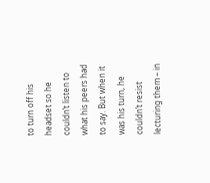to turn off his headset so he couldn’t listen to what his peers had to say. But when it was his turn, he couldn’t resist lecturing them – in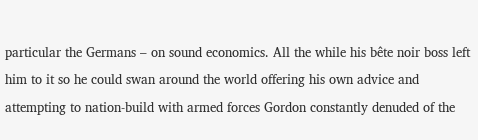particular the Germans – on sound economics. All the while his bête noir boss left him to it so he could swan around the world offering his own advice and attempting to nation-build with armed forces Gordon constantly denuded of the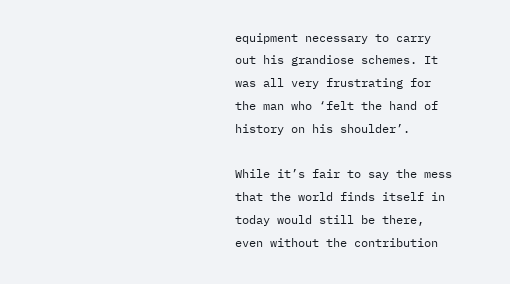equipment necessary to carry out his grandiose schemes. It was all very frustrating for the man who ‘felt the hand of history on his shoulder’.

While it’s fair to say the mess that the world finds itself in today would still be there, even without the contribution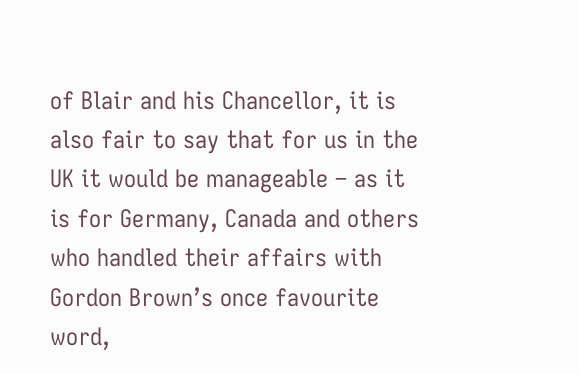of Blair and his Chancellor, it is also fair to say that for us in the UK it would be manageable – as it is for Germany, Canada and others who handled their affairs with Gordon Brown’s once favourite word,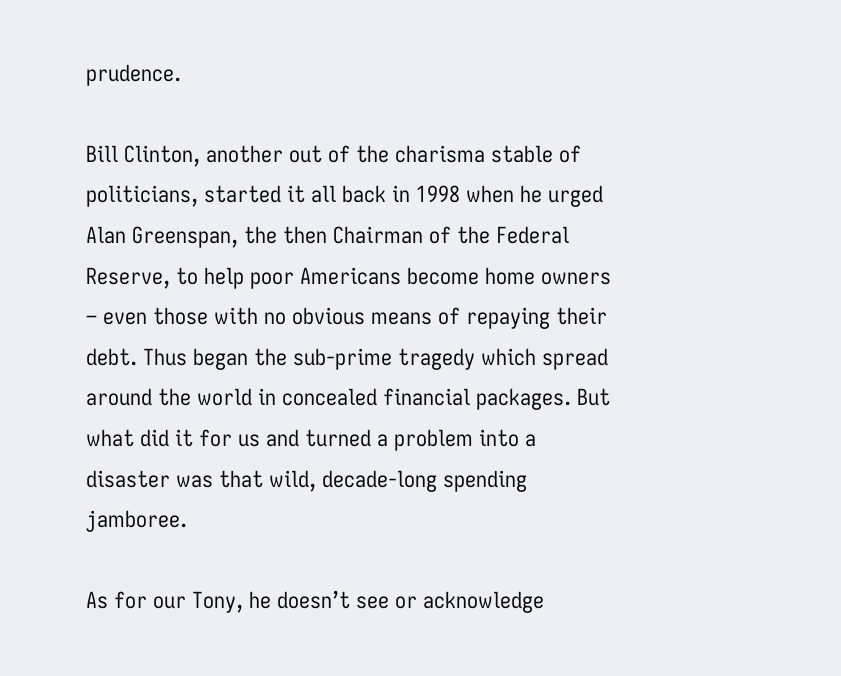prudence.

Bill Clinton, another out of the charisma stable of politicians, started it all back in 1998 when he urged Alan Greenspan, the then Chairman of the Federal Reserve, to help poor Americans become home owners – even those with no obvious means of repaying their debt. Thus began the sub-prime tragedy which spread around the world in concealed financial packages. But what did it for us and turned a problem into a disaster was that wild, decade-long spending jamboree.

As for our Tony, he doesn’t see or acknowledge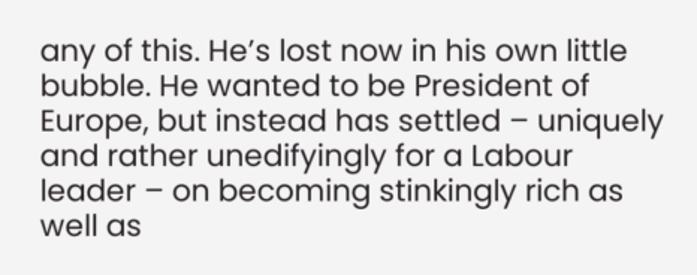any of this. He’s lost now in his own little bubble. He wanted to be President of Europe, but instead has settled – uniquely and rather unedifyingly for a Labour leader – on becoming stinkingly rich as well as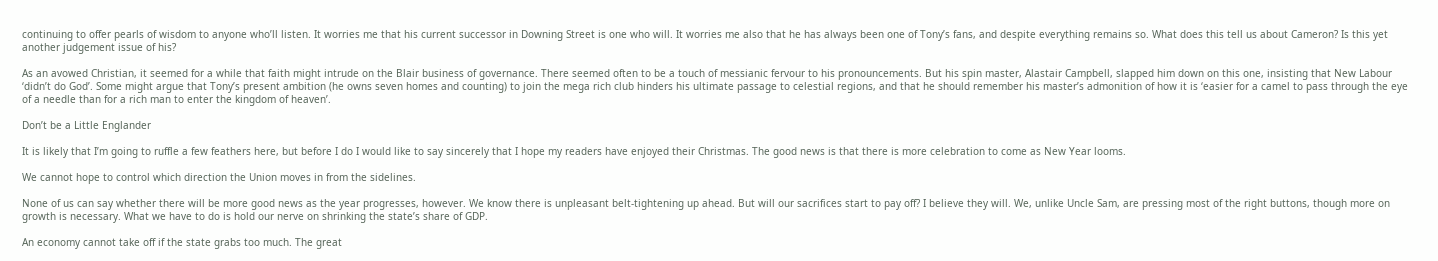continuing to offer pearls of wisdom to anyone who’ll listen. It worries me that his current successor in Downing Street is one who will. It worries me also that he has always been one of Tony’s fans, and despite everything remains so. What does this tell us about Cameron? Is this yet another judgement issue of his?

As an avowed Christian, it seemed for a while that faith might intrude on the Blair business of governance. There seemed often to be a touch of messianic fervour to his pronouncements. But his spin master, Alastair Campbell, slapped him down on this one, insisting that New Labour ‘didn’t do God’. Some might argue that Tony’s present ambition (he owns seven homes and counting) to join the mega rich club hinders his ultimate passage to celestial regions, and that he should remember his master’s admonition of how it is ‘easier for a camel to pass through the eye of a needle than for a rich man to enter the kingdom of heaven’.

Don’t be a Little Englander

It is likely that I’m going to ruffle a few feathers here, but before I do I would like to say sincerely that I hope my readers have enjoyed their Christmas. The good news is that there is more celebration to come as New Year looms.

We cannot hope to control which direction the Union moves in from the sidelines.

None of us can say whether there will be more good news as the year progresses, however. We know there is unpleasant belt-tightening up ahead. But will our sacrifices start to pay off? I believe they will. We, unlike Uncle Sam, are pressing most of the right buttons, though more on growth is necessary. What we have to do is hold our nerve on shrinking the state’s share of GDP.

An economy cannot take off if the state grabs too much. The great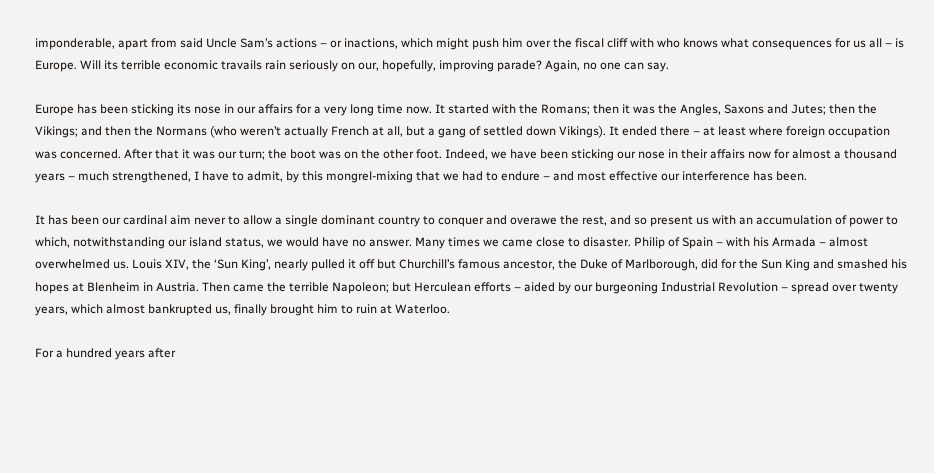imponderable, apart from said Uncle Sam’s actions – or inactions, which might push him over the fiscal cliff with who knows what consequences for us all – is Europe. Will its terrible economic travails rain seriously on our, hopefully, improving parade? Again, no one can say.

Europe has been sticking its nose in our affairs for a very long time now. It started with the Romans; then it was the Angles, Saxons and Jutes; then the Vikings; and then the Normans (who weren’t actually French at all, but a gang of settled down Vikings). It ended there – at least where foreign occupation was concerned. After that it was our turn; the boot was on the other foot. Indeed, we have been sticking our nose in their affairs now for almost a thousand years – much strengthened, I have to admit, by this mongrel-mixing that we had to endure – and most effective our interference has been.

It has been our cardinal aim never to allow a single dominant country to conquer and overawe the rest, and so present us with an accumulation of power to which, notwithstanding our island status, we would have no answer. Many times we came close to disaster. Philip of Spain – with his Armada – almost overwhelmed us. Louis XIV, the ‘Sun King’, nearly pulled it off but Churchill’s famous ancestor, the Duke of Marlborough, did for the Sun King and smashed his hopes at Blenheim in Austria. Then came the terrible Napoleon; but Herculean efforts – aided by our burgeoning Industrial Revolution – spread over twenty years, which almost bankrupted us, finally brought him to ruin at Waterloo.

For a hundred years after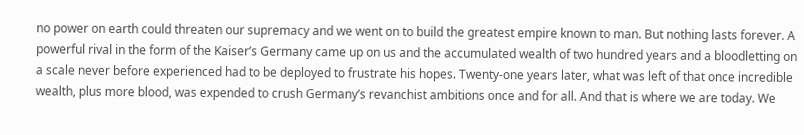no power on earth could threaten our supremacy and we went on to build the greatest empire known to man. But nothing lasts forever. A powerful rival in the form of the Kaiser’s Germany came up on us and the accumulated wealth of two hundred years and a bloodletting on a scale never before experienced had to be deployed to frustrate his hopes. Twenty-one years later, what was left of that once incredible wealth, plus more blood, was expended to crush Germany’s revanchist ambitions once and for all. And that is where we are today. We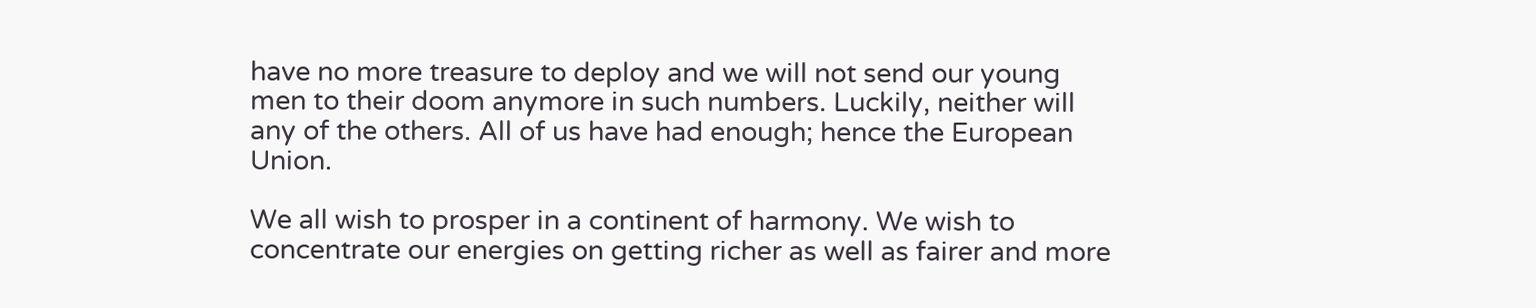have no more treasure to deploy and we will not send our young men to their doom anymore in such numbers. Luckily, neither will any of the others. All of us have had enough; hence the European Union.

We all wish to prosper in a continent of harmony. We wish to concentrate our energies on getting richer as well as fairer and more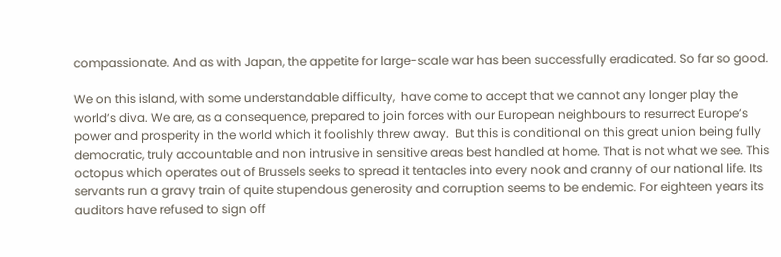compassionate. And as with Japan, the appetite for large-scale war has been successfully eradicated. So far so good.

We on this island, with some understandable difficulty,  have come to accept that we cannot any longer play the world’s diva. We are, as a consequence, prepared to join forces with our European neighbours to resurrect Europe’s power and prosperity in the world which it foolishly threw away.  But this is conditional on this great union being fully democratic, truly accountable and non intrusive in sensitive areas best handled at home. That is not what we see. This octopus which operates out of Brussels seeks to spread it tentacles into every nook and cranny of our national life. Its servants run a gravy train of quite stupendous generosity and corruption seems to be endemic. For eighteen years its auditors have refused to sign off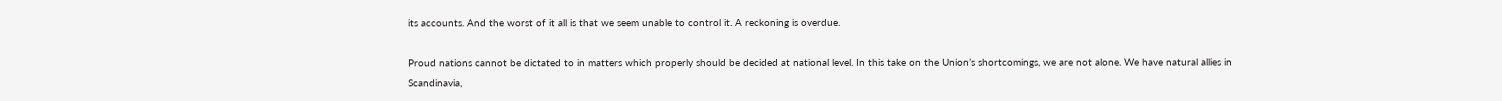its accounts. And the worst of it all is that we seem unable to control it. A reckoning is overdue.

Proud nations cannot be dictated to in matters which properly should be decided at national level. In this take on the Union’s shortcomings, we are not alone. We have natural allies in Scandinavia,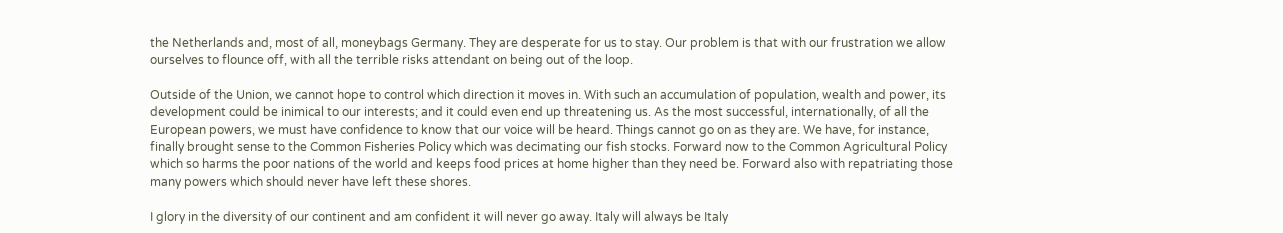the Netherlands and, most of all, moneybags Germany. They are desperate for us to stay. Our problem is that with our frustration we allow ourselves to flounce off, with all the terrible risks attendant on being out of the loop.

Outside of the Union, we cannot hope to control which direction it moves in. With such an accumulation of population, wealth and power, its development could be inimical to our interests; and it could even end up threatening us. As the most successful, internationally, of all the European powers, we must have confidence to know that our voice will be heard. Things cannot go on as they are. We have, for instance, finally brought sense to the Common Fisheries Policy which was decimating our fish stocks. Forward now to the Common Agricultural Policy which so harms the poor nations of the world and keeps food prices at home higher than they need be. Forward also with repatriating those many powers which should never have left these shores.

I glory in the diversity of our continent and am confident it will never go away. Italy will always be Italy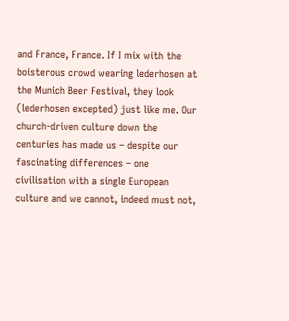and France, France. If I mix with the boisterous crowd wearing lederhosen at the Munich Beer Festival, they look (lederhosen excepted) just like me. Our church-driven culture down the centuries has made us – despite our fascinating differences – one civilisation with a single European culture and we cannot, indeed must not,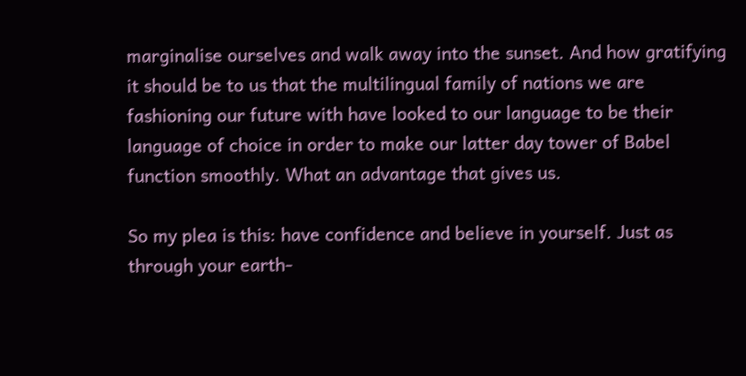marginalise ourselves and walk away into the sunset. And how gratifying it should be to us that the multilingual family of nations we are fashioning our future with have looked to our language to be their language of choice in order to make our latter day tower of Babel function smoothly. What an advantage that gives us.

So my plea is this: have confidence and believe in yourself. Just as through your earth-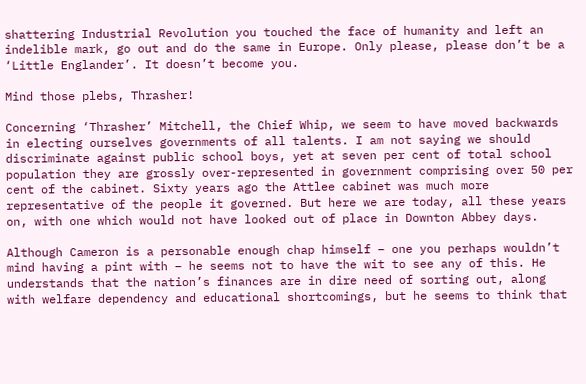shattering Industrial Revolution you touched the face of humanity and left an indelible mark, go out and do the same in Europe. Only please, please don’t be a ‘Little Englander’. It doesn’t become you.

Mind those plebs, Thrasher!

Concerning ‘Thrasher’ Mitchell, the Chief Whip, we seem to have moved backwards in electing ourselves governments of all talents. I am not saying we should discriminate against public school boys, yet at seven per cent of total school population they are grossly over-represented in government comprising over 50 per cent of the cabinet. Sixty years ago the Attlee cabinet was much more representative of the people it governed. But here we are today, all these years on, with one which would not have looked out of place in Downton Abbey days.

Although Cameron is a personable enough chap himself – one you perhaps wouldn’t mind having a pint with – he seems not to have the wit to see any of this. He understands that the nation’s finances are in dire need of sorting out, along with welfare dependency and educational shortcomings, but he seems to think that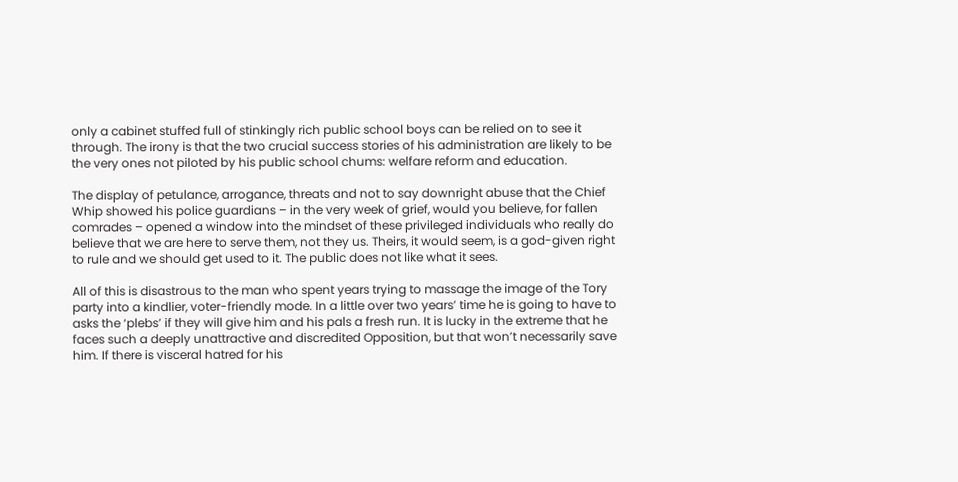only a cabinet stuffed full of stinkingly rich public school boys can be relied on to see it through. The irony is that the two crucial success stories of his administration are likely to be the very ones not piloted by his public school chums: welfare reform and education.

The display of petulance, arrogance, threats and not to say downright abuse that the Chief Whip showed his police guardians – in the very week of grief, would you believe, for fallen comrades – opened a window into the mindset of these privileged individuals who really do believe that we are here to serve them, not they us. Theirs, it would seem, is a god-given right to rule and we should get used to it. The public does not like what it sees.

All of this is disastrous to the man who spent years trying to massage the image of the Tory party into a kindlier, voter-friendly mode. In a little over two years’ time he is going to have to asks the ‘plebs’ if they will give him and his pals a fresh run. It is lucky in the extreme that he faces such a deeply unattractive and discredited Opposition, but that won’t necessarily save him. If there is visceral hatred for his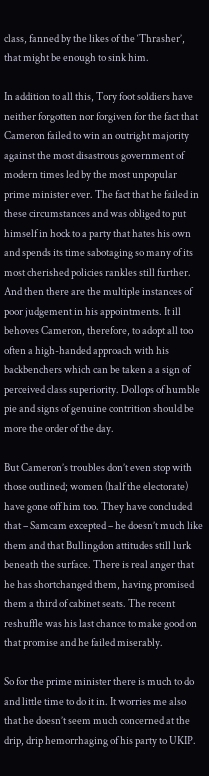class, fanned by the likes of the ‘Thrasher’, that might be enough to sink him.

In addition to all this, Tory foot soldiers have neither forgotten nor forgiven for the fact that Cameron failed to win an outright majority against the most disastrous government of modern times led by the most unpopular prime minister ever. The fact that he failed in these circumstances and was obliged to put himself in hock to a party that hates his own and spends its time sabotaging so many of its most cherished policies rankles still further. And then there are the multiple instances of poor judgement in his appointments. It ill behoves Cameron, therefore, to adopt all too often a high-handed approach with his backbenchers which can be taken a a sign of perceived class superiority. Dollops of humble pie and signs of genuine contrition should be more the order of the day.

But Cameron’s troubles don’t even stop with those outlined; women (half the electorate) have gone off him too. They have concluded that – Samcam excepted – he doesn’t much like them and that Bullingdon attitudes still lurk beneath the surface. There is real anger that he has shortchanged them, having promised them a third of cabinet seats. The recent reshuffle was his last chance to make good on that promise and he failed miserably.

So for the prime minister there is much to do and little time to do it in. It worries me also that he doesn’t seem much concerned at the drip, drip hemorrhaging of his party to UKIP.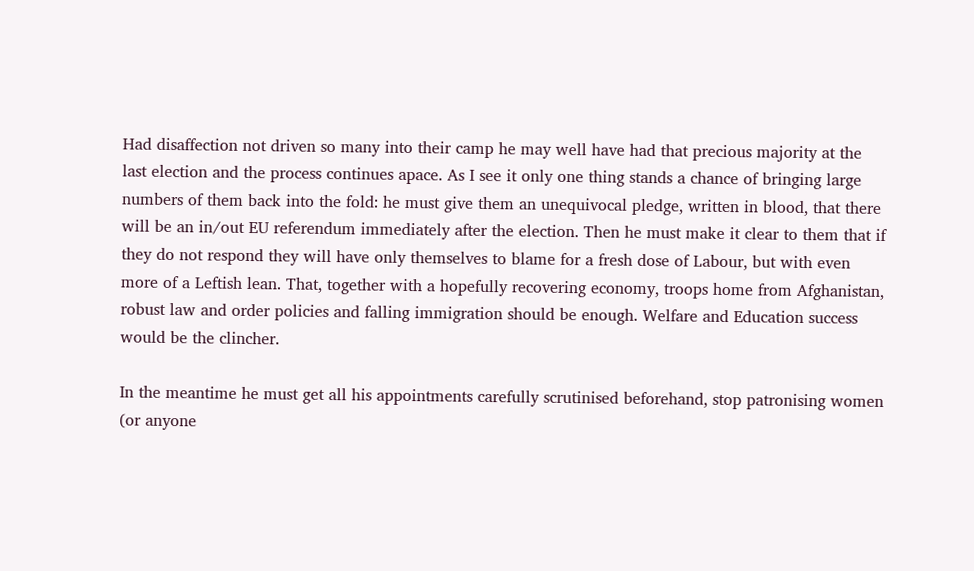Had disaffection not driven so many into their camp he may well have had that precious majority at the last election and the process continues apace. As I see it only one thing stands a chance of bringing large numbers of them back into the fold: he must give them an unequivocal pledge, written in blood, that there will be an in/out EU referendum immediately after the election. Then he must make it clear to them that if they do not respond they will have only themselves to blame for a fresh dose of Labour, but with even more of a Leftish lean. That, together with a hopefully recovering economy, troops home from Afghanistan, robust law and order policies and falling immigration should be enough. Welfare and Education success would be the clincher.

In the meantime he must get all his appointments carefully scrutinised beforehand, stop patronising women (or anyone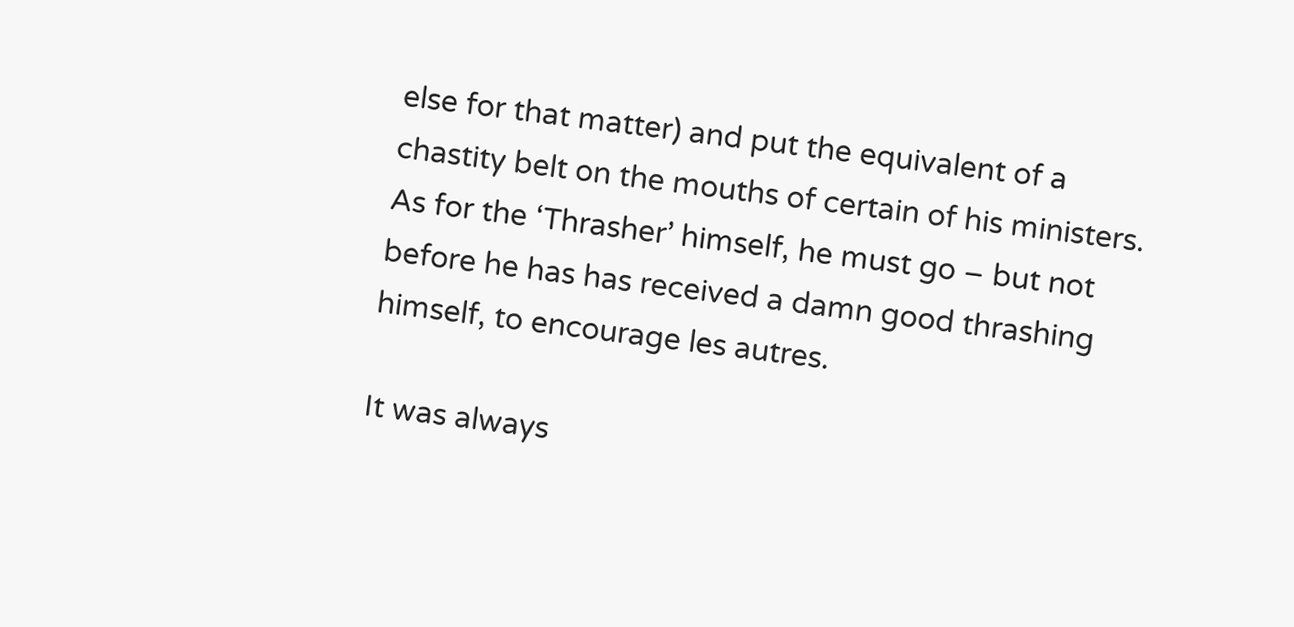else for that matter) and put the equivalent of a chastity belt on the mouths of certain of his ministers. As for the ‘Thrasher’ himself, he must go – but not before he has has received a damn good thrashing himself, to encourage les autres.

It was always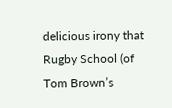delicious irony that Rugby School (of Tom Brown’s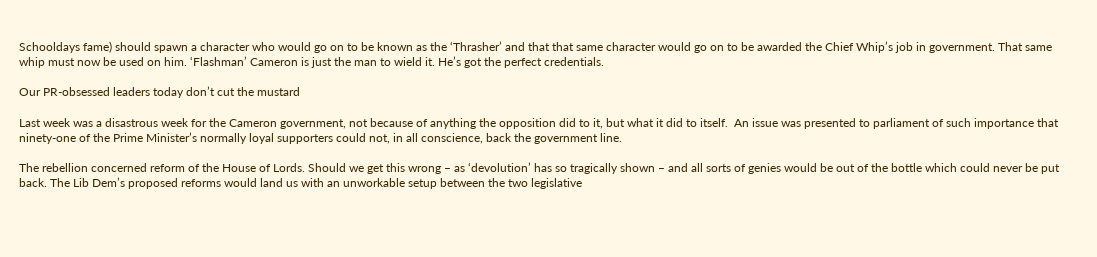Schooldays fame) should spawn a character who would go on to be known as the ‘Thrasher’ and that that same character would go on to be awarded the Chief Whip’s job in government. That same whip must now be used on him. ‘Flashman’ Cameron is just the man to wield it. He’s got the perfect credentials.

Our PR-obsessed leaders today don’t cut the mustard

Last week was a disastrous week for the Cameron government, not because of anything the opposition did to it, but what it did to itself.  An issue was presented to parliament of such importance that ninety-one of the Prime Minister’s normally loyal supporters could not, in all conscience, back the government line.

The rebellion concerned reform of the House of Lords. Should we get this wrong – as ‘devolution’ has so tragically shown – and all sorts of genies would be out of the bottle which could never be put back. The Lib Dem’s proposed reforms would land us with an unworkable setup between the two legislative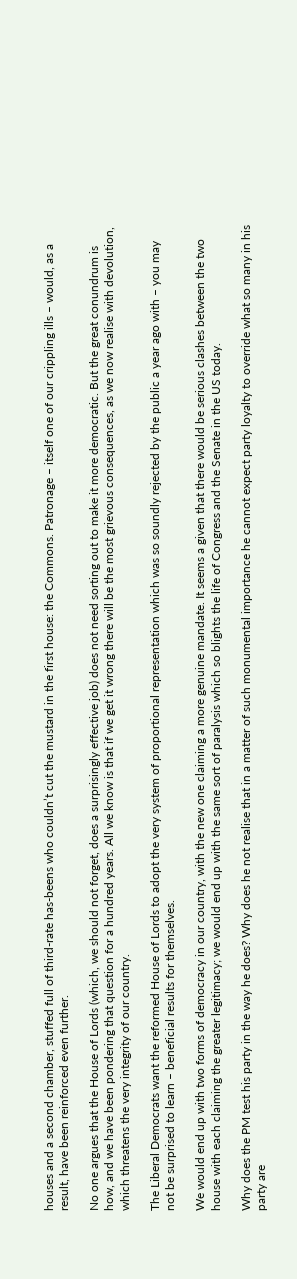houses and a second chamber, stuffed full of third-rate has-beens who couldn’t cut the mustard in the first house: the Commons. Patronage – itself one of our crippling ills – would, as a result, have been reinforced even further.

No one argues that the House of Lords (which, we should not forget, does a surprisingly effective job) does not need sorting out to make it more democratic. But the great conundrum is how, and we have been pondering that question for a hundred years. All we know is that if we get it wrong there will be the most grievous consequences, as we now realise with devolution, which threatens the very integrity of our country.

The Liberal Democrats want the reformed House of Lords to adopt the very system of proportional representation which was so soundly rejected by the public a year ago with – you may not be surprised to learn – beneficial results for themselves.

We would end up with two forms of democracy in our country, with the new one claiming a more genuine mandate. It seems a given that there would be serious clashes between the two house with each claiming the greater legitimacy; we would end up with the same sort of paralysis which so blights the life of Congress and the Senate in the US today.

Why does the PM test his party in the way he does? Why does he not realise that in a matter of such monumental importance he cannot expect party loyalty to override what so many in his party are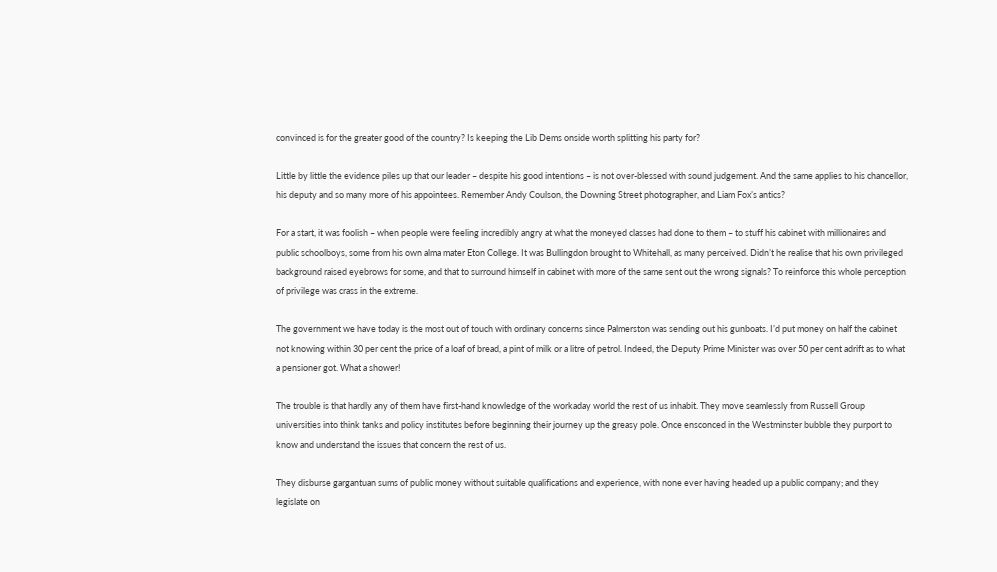convinced is for the greater good of the country? Is keeping the Lib Dems onside worth splitting his party for?

Little by little the evidence piles up that our leader – despite his good intentions – is not over-blessed with sound judgement. And the same applies to his chancellor, his deputy and so many more of his appointees. Remember Andy Coulson, the Downing Street photographer, and Liam Fox’s antics?

For a start, it was foolish – when people were feeling incredibly angry at what the moneyed classes had done to them – to stuff his cabinet with millionaires and public schoolboys, some from his own alma mater Eton College. It was Bullingdon brought to Whitehall, as many perceived. Didn’t he realise that his own privileged background raised eyebrows for some, and that to surround himself in cabinet with more of the same sent out the wrong signals? To reinforce this whole perception of privilege was crass in the extreme.

The government we have today is the most out of touch with ordinary concerns since Palmerston was sending out his gunboats. I’d put money on half the cabinet not knowing within 30 per cent the price of a loaf of bread, a pint of milk or a litre of petrol. Indeed, the Deputy Prime Minister was over 50 per cent adrift as to what a pensioner got. What a shower!

The trouble is that hardly any of them have first-hand knowledge of the workaday world the rest of us inhabit. They move seamlessly from Russell Group universities into think tanks and policy institutes before beginning their journey up the greasy pole. Once ensconced in the Westminster bubble they purport to know and understand the issues that concern the rest of us.

They disburse gargantuan sums of public money without suitable qualifications and experience, with none ever having headed up a public company; and they legislate on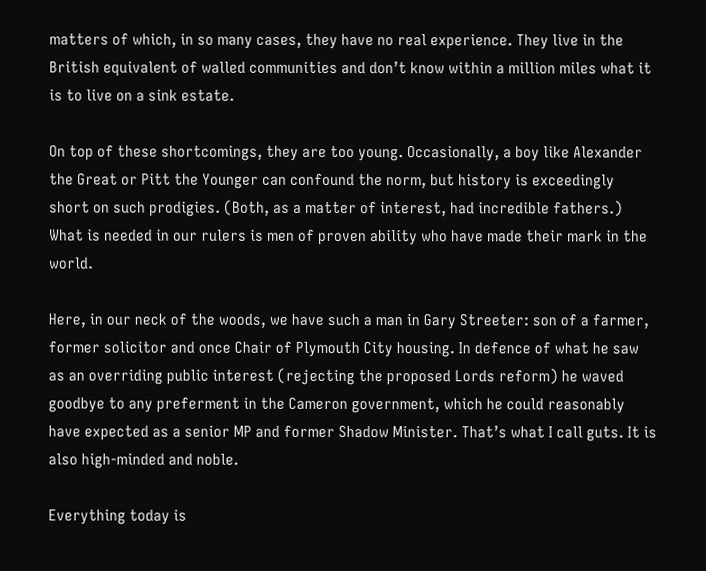matters of which, in so many cases, they have no real experience. They live in the British equivalent of walled communities and don’t know within a million miles what it is to live on a sink estate.

On top of these shortcomings, they are too young. Occasionally, a boy like Alexander the Great or Pitt the Younger can confound the norm, but history is exceedingly short on such prodigies. (Both, as a matter of interest, had incredible fathers.) What is needed in our rulers is men of proven ability who have made their mark in the world.

Here, in our neck of the woods, we have such a man in Gary Streeter: son of a farmer, former solicitor and once Chair of Plymouth City housing. In defence of what he saw as an overriding public interest (rejecting the proposed Lords reform) he waved goodbye to any preferment in the Cameron government, which he could reasonably have expected as a senior MP and former Shadow Minister. That’s what I call guts. It is also high-minded and noble.

Everything today is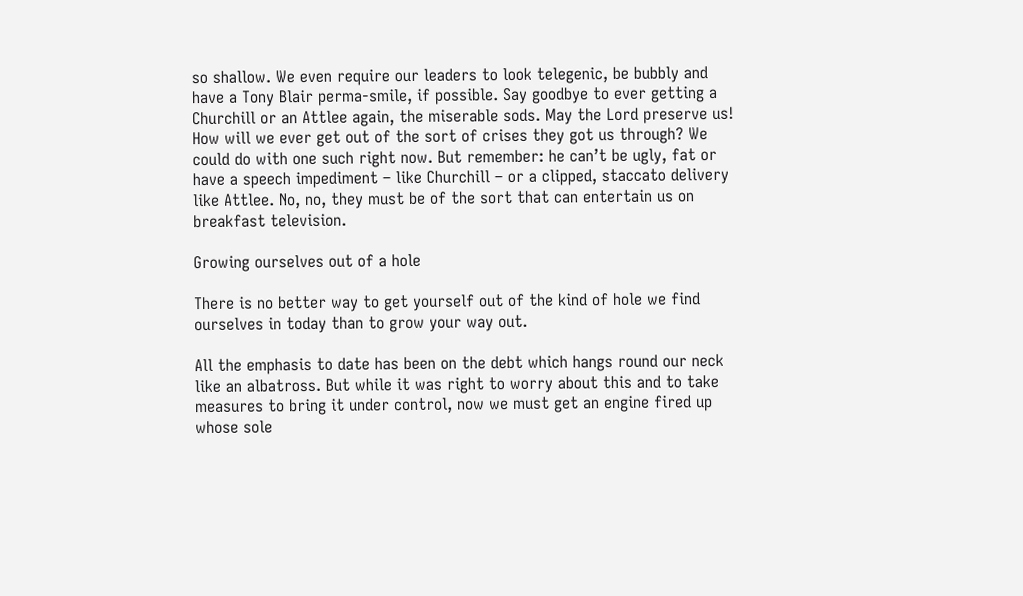so shallow. We even require our leaders to look telegenic, be bubbly and have a Tony Blair perma-smile, if possible. Say goodbye to ever getting a Churchill or an Attlee again, the miserable sods. May the Lord preserve us! How will we ever get out of the sort of crises they got us through? We could do with one such right now. But remember: he can’t be ugly, fat or have a speech impediment – like Churchill – or a clipped, staccato delivery like Attlee. No, no, they must be of the sort that can entertain us on breakfast television.

Growing ourselves out of a hole

There is no better way to get yourself out of the kind of hole we find ourselves in today than to grow your way out.

All the emphasis to date has been on the debt which hangs round our neck like an albatross. But while it was right to worry about this and to take measures to bring it under control, now we must get an engine fired up whose sole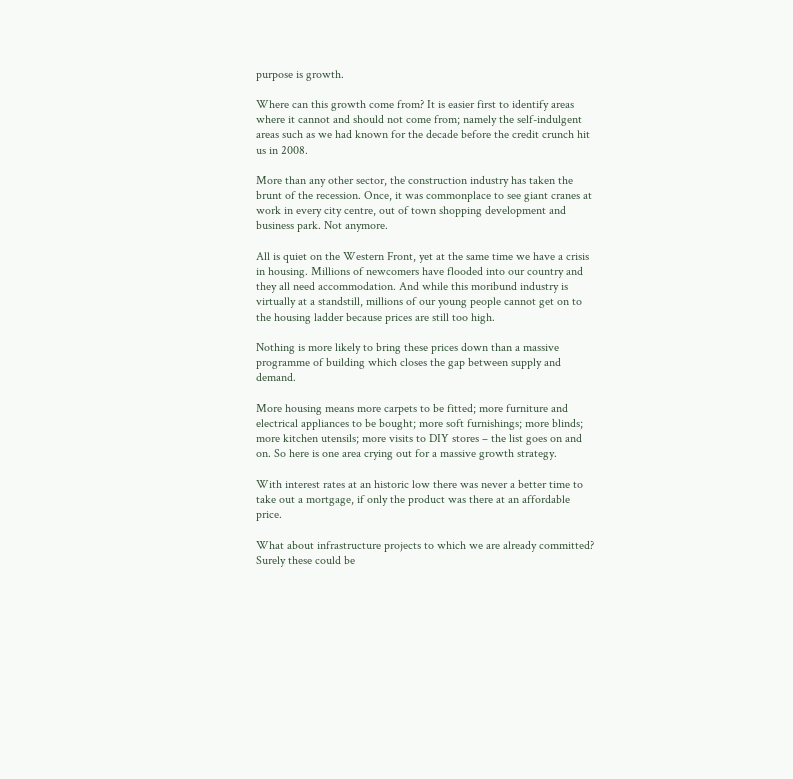purpose is growth.

Where can this growth come from? It is easier first to identify areas where it cannot and should not come from; namely the self-indulgent areas such as we had known for the decade before the credit crunch hit us in 2008.

More than any other sector, the construction industry has taken the brunt of the recession. Once, it was commonplace to see giant cranes at work in every city centre, out of town shopping development and business park. Not anymore.

All is quiet on the Western Front, yet at the same time we have a crisis in housing. Millions of newcomers have flooded into our country and they all need accommodation. And while this moribund industry is virtually at a standstill, millions of our young people cannot get on to the housing ladder because prices are still too high.

Nothing is more likely to bring these prices down than a massive programme of building which closes the gap between supply and demand.

More housing means more carpets to be fitted; more furniture and electrical appliances to be bought; more soft furnishings; more blinds; more kitchen utensils; more visits to DIY stores – the list goes on and on. So here is one area crying out for a massive growth strategy.

With interest rates at an historic low there was never a better time to take out a mortgage, if only the product was there at an affordable price.

What about infrastructure projects to which we are already committed? Surely these could be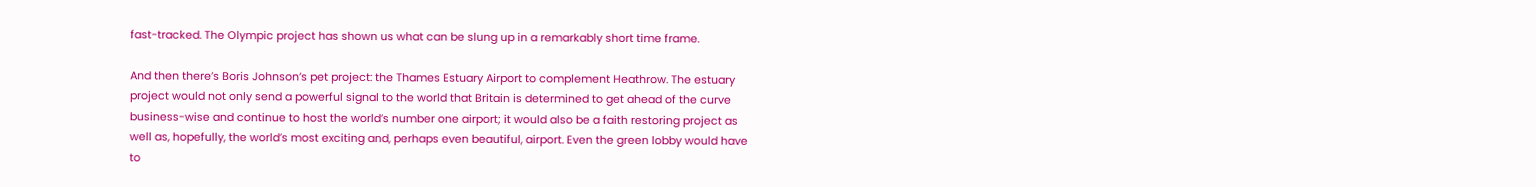fast-tracked. The Olympic project has shown us what can be slung up in a remarkably short time frame.

And then there’s Boris Johnson’s pet project: the Thames Estuary Airport to complement Heathrow. The estuary project would not only send a powerful signal to the world that Britain is determined to get ahead of the curve business-wise and continue to host the world’s number one airport; it would also be a faith restoring project as well as, hopefully, the world’s most exciting and, perhaps even beautiful, airport. Even the green lobby would have to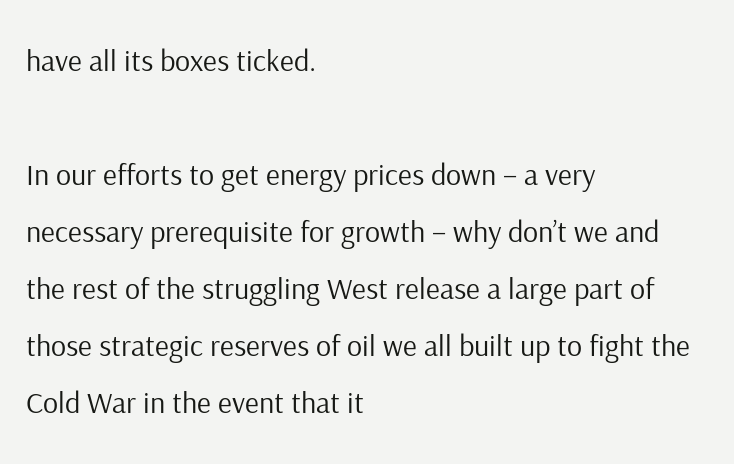have all its boxes ticked.

In our efforts to get energy prices down – a very necessary prerequisite for growth – why don’t we and the rest of the struggling West release a large part of those strategic reserves of oil we all built up to fight the Cold War in the event that it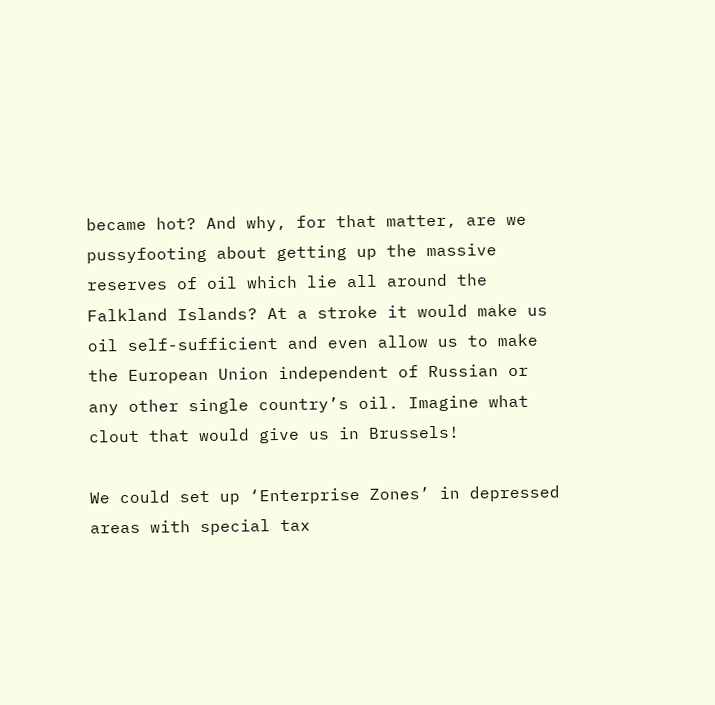became hot? And why, for that matter, are we pussyfooting about getting up the massive reserves of oil which lie all around the Falkland Islands? At a stroke it would make us oil self-sufficient and even allow us to make the European Union independent of Russian or any other single country’s oil. Imagine what clout that would give us in Brussels!

We could set up ‘Enterprise Zones’ in depressed areas with special tax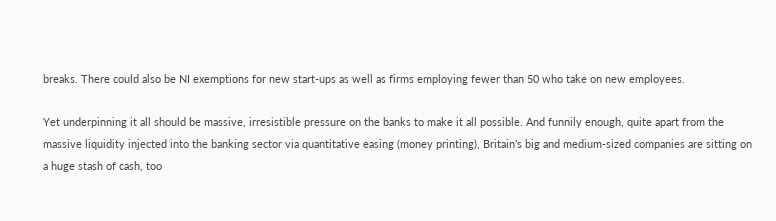breaks. There could also be NI exemptions for new start-ups as well as firms employing fewer than 50 who take on new employees.

Yet underpinning it all should be massive, irresistible pressure on the banks to make it all possible. And funnily enough, quite apart from the massive liquidity injected into the banking sector via quantitative easing (money printing), Britain’s big and medium-sized companies are sitting on a huge stash of cash, too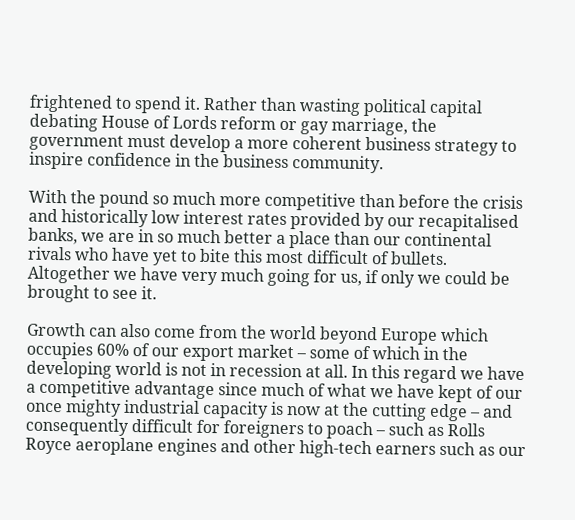frightened to spend it. Rather than wasting political capital debating House of Lords reform or gay marriage, the government must develop a more coherent business strategy to inspire confidence in the business community.

With the pound so much more competitive than before the crisis and historically low interest rates provided by our recapitalised banks, we are in so much better a place than our continental rivals who have yet to bite this most difficult of bullets. Altogether we have very much going for us, if only we could be brought to see it.

Growth can also come from the world beyond Europe which occupies 60% of our export market – some of which in the developing world is not in recession at all. In this regard we have a competitive advantage since much of what we have kept of our once mighty industrial capacity is now at the cutting edge – and consequently difficult for foreigners to poach – such as Rolls Royce aeroplane engines and other high-tech earners such as our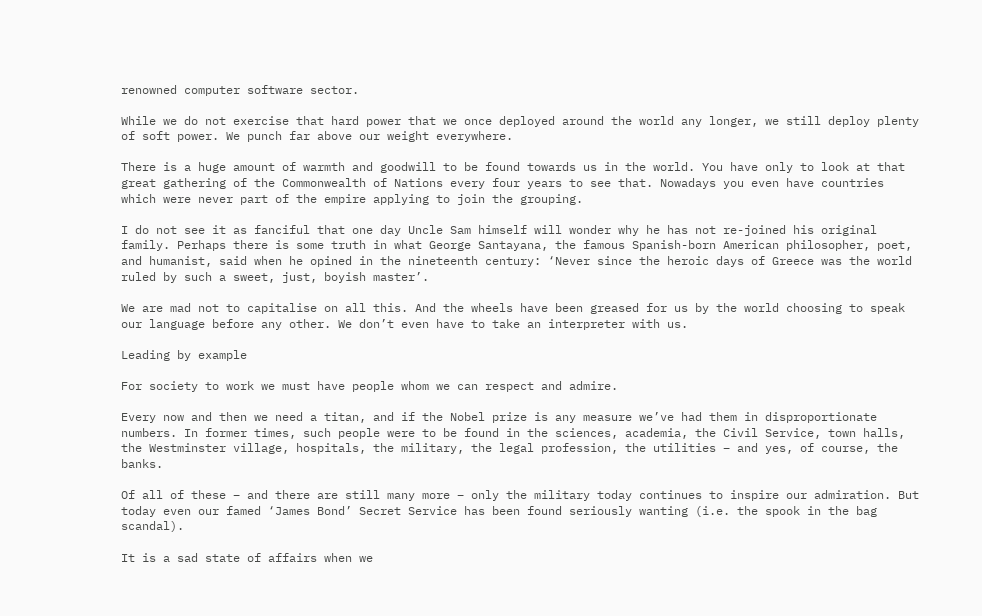renowned computer software sector.

While we do not exercise that hard power that we once deployed around the world any longer, we still deploy plenty of soft power. We punch far above our weight everywhere.

There is a huge amount of warmth and goodwill to be found towards us in the world. You have only to look at that great gathering of the Commonwealth of Nations every four years to see that. Nowadays you even have countries which were never part of the empire applying to join the grouping.

I do not see it as fanciful that one day Uncle Sam himself will wonder why he has not re-joined his original family. Perhaps there is some truth in what George Santayana, the famous Spanish-born American philosopher, poet, and humanist, said when he opined in the nineteenth century: ‘Never since the heroic days of Greece was the world ruled by such a sweet, just, boyish master’.

We are mad not to capitalise on all this. And the wheels have been greased for us by the world choosing to speak our language before any other. We don’t even have to take an interpreter with us.

Leading by example

For society to work we must have people whom we can respect and admire.

Every now and then we need a titan, and if the Nobel prize is any measure we’ve had them in disproportionate numbers. In former times, such people were to be found in the sciences, academia, the Civil Service, town halls, the Westminster village, hospitals, the military, the legal profession, the utilities – and yes, of course, the banks.

Of all of these – and there are still many more – only the military today continues to inspire our admiration. But today even our famed ‘James Bond’ Secret Service has been found seriously wanting (i.e. the spook in the bag scandal).

It is a sad state of affairs when we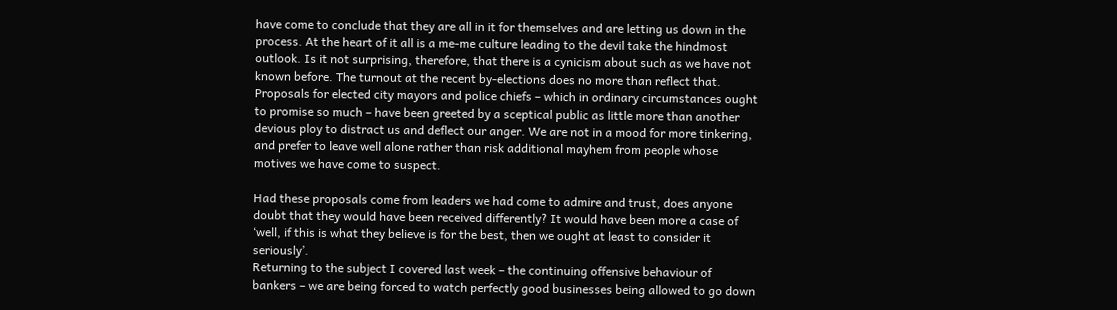have come to conclude that they are all in it for themselves and are letting us down in the process. At the heart of it all is a me-me culture leading to the devil take the hindmost outlook. Is it not surprising, therefore, that there is a cynicism about such as we have not known before. The turnout at the recent by-elections does no more than reflect that.
Proposals for elected city mayors and police chiefs – which in ordinary circumstances ought to promise so much – have been greeted by a sceptical public as little more than another devious ploy to distract us and deflect our anger. We are not in a mood for more tinkering, and prefer to leave well alone rather than risk additional mayhem from people whose motives we have come to suspect.

Had these proposals come from leaders we had come to admire and trust, does anyone doubt that they would have been received differently? It would have been more a case of ‘well, if this is what they believe is for the best, then we ought at least to consider it seriously’.
Returning to the subject I covered last week – the continuing offensive behaviour of bankers – we are being forced to watch perfectly good businesses being allowed to go down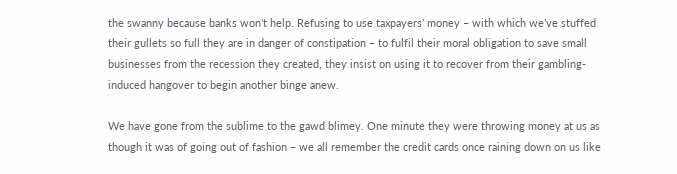the swanny because banks won’t help. Refusing to use taxpayers’ money – with which we’ve stuffed their gullets so full they are in danger of constipation – to fulfil their moral obligation to save small businesses from the recession they created, they insist on using it to recover from their gambling-induced hangover to begin another binge anew.

We have gone from the sublime to the gawd blimey. One minute they were throwing money at us as though it was of going out of fashion – we all remember the credit cards once raining down on us like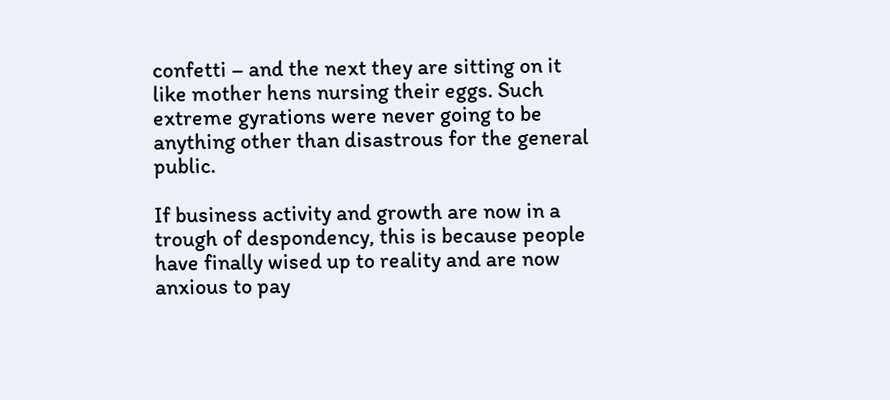confetti – and the next they are sitting on it like mother hens nursing their eggs. Such extreme gyrations were never going to be anything other than disastrous for the general public.

If business activity and growth are now in a trough of despondency, this is because people have finally wised up to reality and are now anxious to pay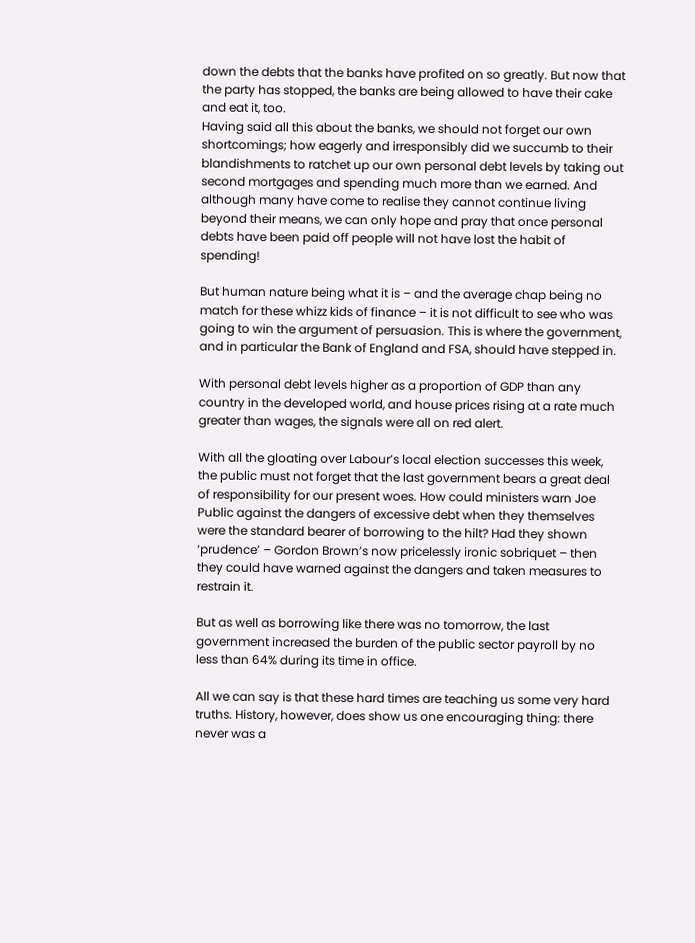down the debts that the banks have profited on so greatly. But now that the party has stopped, the banks are being allowed to have their cake and eat it, too.
Having said all this about the banks, we should not forget our own shortcomings; how eagerly and irresponsibly did we succumb to their blandishments to ratchet up our own personal debt levels by taking out second mortgages and spending much more than we earned. And although many have come to realise they cannot continue living beyond their means, we can only hope and pray that once personal debts have been paid off people will not have lost the habit of spending!

But human nature being what it is – and the average chap being no match for these whizz kids of finance – it is not difficult to see who was going to win the argument of persuasion. This is where the government, and in particular the Bank of England and FSA, should have stepped in.

With personal debt levels higher as a proportion of GDP than any country in the developed world, and house prices rising at a rate much greater than wages, the signals were all on red alert.

With all the gloating over Labour’s local election successes this week, the public must not forget that the last government bears a great deal of responsibility for our present woes. How could ministers warn Joe Public against the dangers of excessive debt when they themselves were the standard bearer of borrowing to the hilt? Had they shown ‘prudence’ – Gordon Brown’s now pricelessly ironic sobriquet – then they could have warned against the dangers and taken measures to restrain it.

But as well as borrowing like there was no tomorrow, the last government increased the burden of the public sector payroll by no less than 64% during its time in office.

All we can say is that these hard times are teaching us some very hard truths. History, however, does show us one encouraging thing: there never was a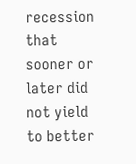recession that sooner or later did not yield to better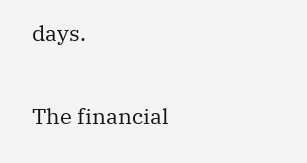days.

The financial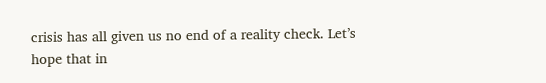crisis has all given us no end of a reality check. Let’s hope that in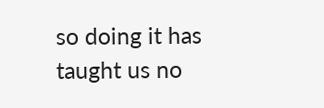so doing it has taught us no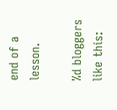end of a lesson.

%d bloggers like this: